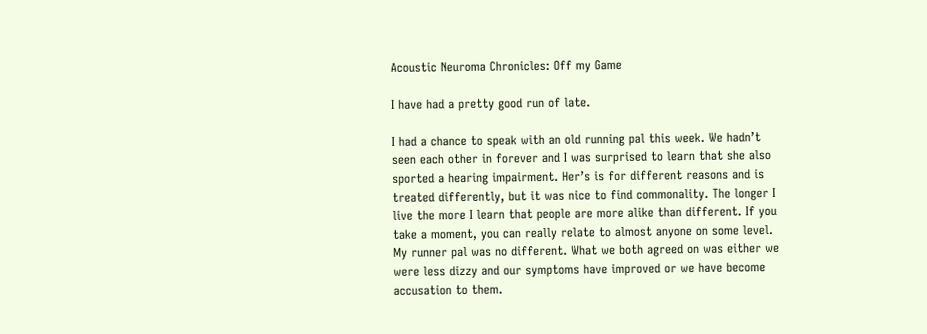Acoustic Neuroma Chronicles: Off my Game

I have had a pretty good run of late.

I had a chance to speak with an old running pal this week. We hadn’t seen each other in forever and I was surprised to learn that she also sported a hearing impairment. Her’s is for different reasons and is treated differently, but it was nice to find commonality. The longer I live the more I learn that people are more alike than different. If you take a moment, you can really relate to almost anyone on some level. My runner pal was no different. What we both agreed on was either we were less dizzy and our symptoms have improved or we have become accusation to them.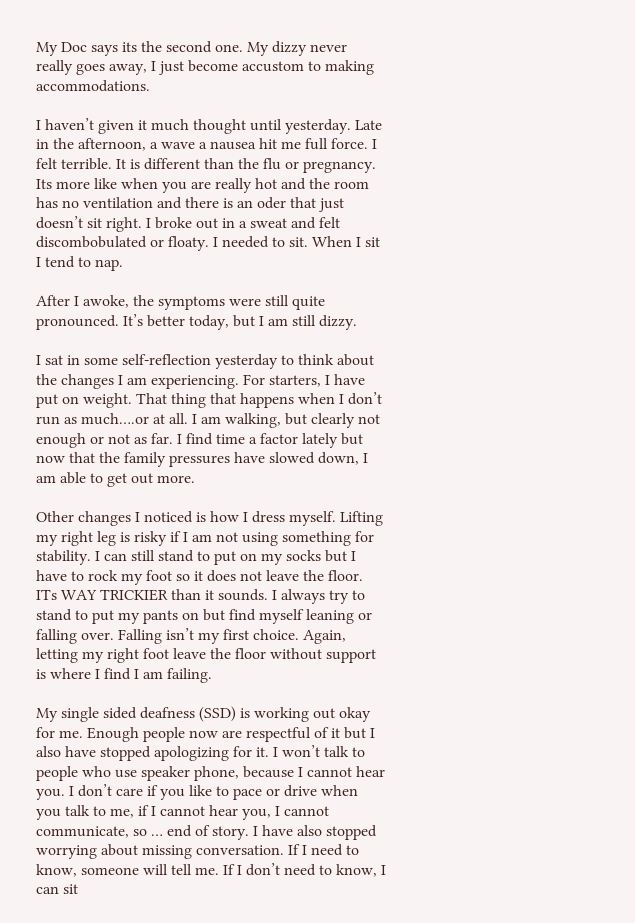My Doc says its the second one. My dizzy never really goes away, I just become accustom to making accommodations.

I haven’t given it much thought until yesterday. Late in the afternoon, a wave a nausea hit me full force. I felt terrible. It is different than the flu or pregnancy. Its more like when you are really hot and the room has no ventilation and there is an oder that just doesn’t sit right. I broke out in a sweat and felt discombobulated or floaty. I needed to sit. When I sit I tend to nap.

After I awoke, the symptoms were still quite pronounced. It’s better today, but I am still dizzy.

I sat in some self-reflection yesterday to think about the changes I am experiencing. For starters, I have put on weight. That thing that happens when I don’t run as much….or at all. I am walking, but clearly not enough or not as far. I find time a factor lately but now that the family pressures have slowed down, I am able to get out more.

Other changes I noticed is how I dress myself. Lifting my right leg is risky if I am not using something for stability. I can still stand to put on my socks but I have to rock my foot so it does not leave the floor. ITs WAY TRICKIER than it sounds. I always try to stand to put my pants on but find myself leaning or falling over. Falling isn’t my first choice. Again, letting my right foot leave the floor without support is where I find I am failing.

My single sided deafness (SSD) is working out okay for me. Enough people now are respectful of it but I also have stopped apologizing for it. I won’t talk to people who use speaker phone, because I cannot hear you. I don’t care if you like to pace or drive when you talk to me, if I cannot hear you, I cannot communicate, so … end of story. I have also stopped worrying about missing conversation. If I need to know, someone will tell me. If I don’t need to know, I can sit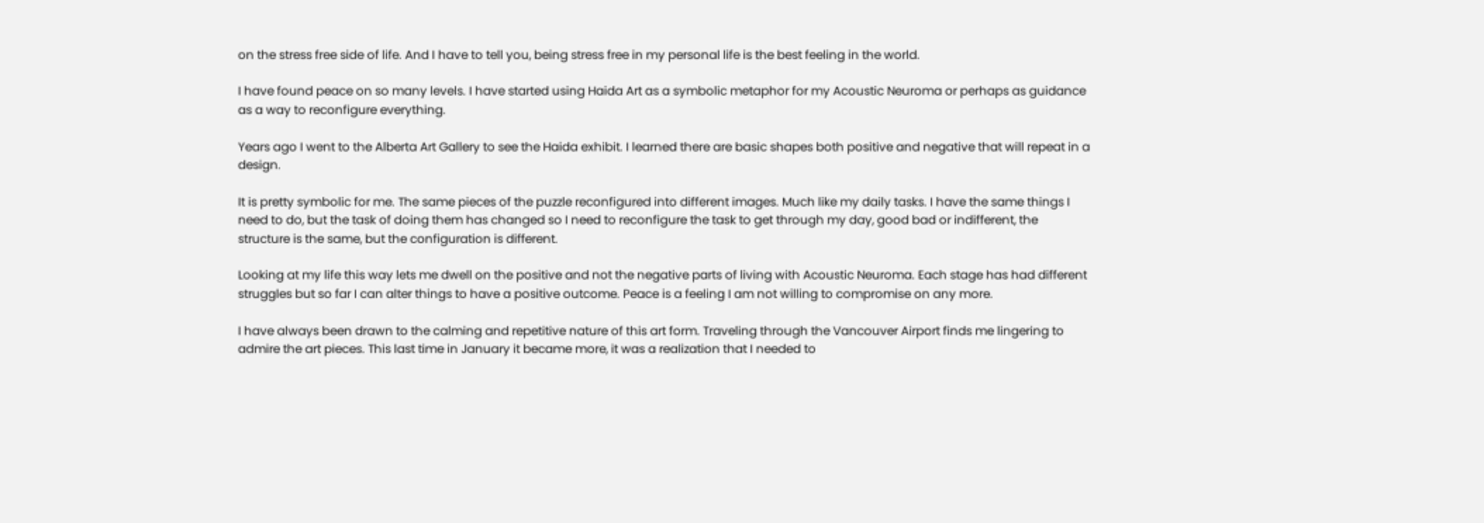on the stress free side of life. And I have to tell you, being stress free in my personal life is the best feeling in the world.

I have found peace on so many levels. I have started using Haida Art as a symbolic metaphor for my Acoustic Neuroma or perhaps as guidance as a way to reconfigure everything.

Years ago I went to the Alberta Art Gallery to see the Haida exhibit. I learned there are basic shapes both positive and negative that will repeat in a design.

It is pretty symbolic for me. The same pieces of the puzzle reconfigured into different images. Much like my daily tasks. I have the same things I need to do, but the task of doing them has changed so I need to reconfigure the task to get through my day, good bad or indifferent, the structure is the same, but the configuration is different.

Looking at my life this way lets me dwell on the positive and not the negative parts of living with Acoustic Neuroma. Each stage has had different struggles but so far I can alter things to have a positive outcome. Peace is a feeling I am not willing to compromise on any more.

I have always been drawn to the calming and repetitive nature of this art form. Traveling through the Vancouver Airport finds me lingering to admire the art pieces. This last time in January it became more, it was a realization that I needed to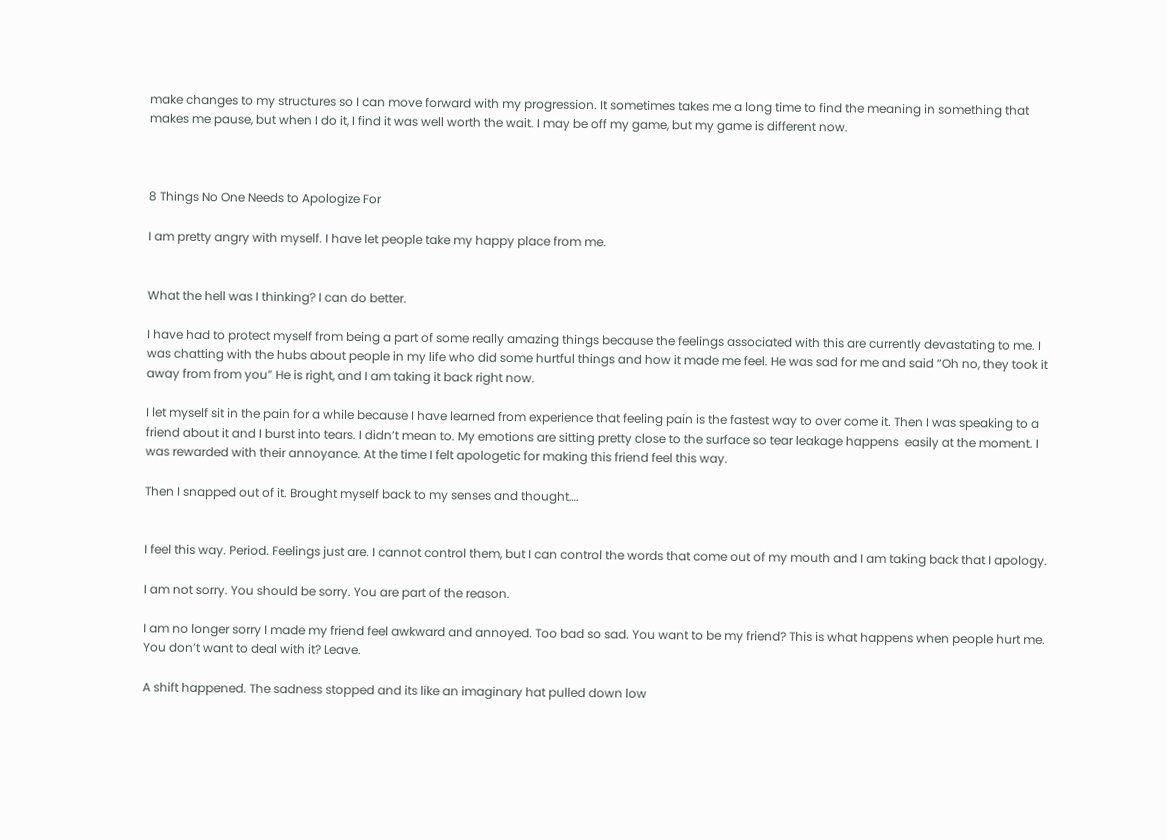make changes to my structures so I can move forward with my progression. It sometimes takes me a long time to find the meaning in something that makes me pause, but when I do it, I find it was well worth the wait. I may be off my game, but my game is different now.



8 Things No One Needs to Apologize For

I am pretty angry with myself. I have let people take my happy place from me.


What the hell was I thinking? I can do better.

I have had to protect myself from being a part of some really amazing things because the feelings associated with this are currently devastating to me. I was chatting with the hubs about people in my life who did some hurtful things and how it made me feel. He was sad for me and said “Oh no, they took it away from from you” He is right, and I am taking it back right now.

I let myself sit in the pain for a while because I have learned from experience that feeling pain is the fastest way to over come it. Then I was speaking to a friend about it and I burst into tears. I didn’t mean to. My emotions are sitting pretty close to the surface so tear leakage happens  easily at the moment. I was rewarded with their annoyance. At the time I felt apologetic for making this friend feel this way.

Then I snapped out of it. Brought myself back to my senses and thought….


I feel this way. Period. Feelings just are. I cannot control them, but I can control the words that come out of my mouth and I am taking back that I apology.

I am not sorry. You should be sorry. You are part of the reason.

I am no longer sorry I made my friend feel awkward and annoyed. Too bad so sad. You want to be my friend? This is what happens when people hurt me. You don’t want to deal with it? Leave.

A shift happened. The sadness stopped and its like an imaginary hat pulled down low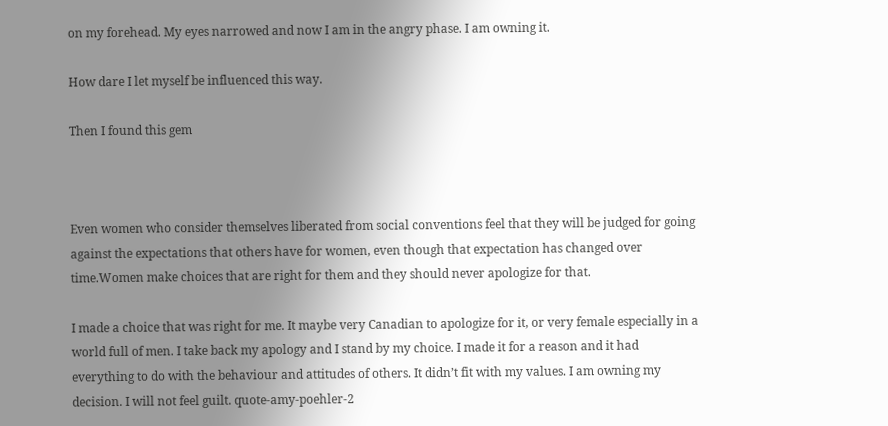on my forehead. My eyes narrowed and now I am in the angry phase. I am owning it.

How dare I let myself be influenced this way.

Then I found this gem



Even women who consider themselves liberated from social conventions feel that they will be judged for going against the expectations that others have for women, even though that expectation has changed over time.Women make choices that are right for them and they should never apologize for that.

I made a choice that was right for me. It maybe very Canadian to apologize for it, or very female especially in a world full of men. I take back my apology and I stand by my choice. I made it for a reason and it had everything to do with the behaviour and attitudes of others. It didn’t fit with my values. I am owning my decision. I will not feel guilt. quote-amy-poehler-2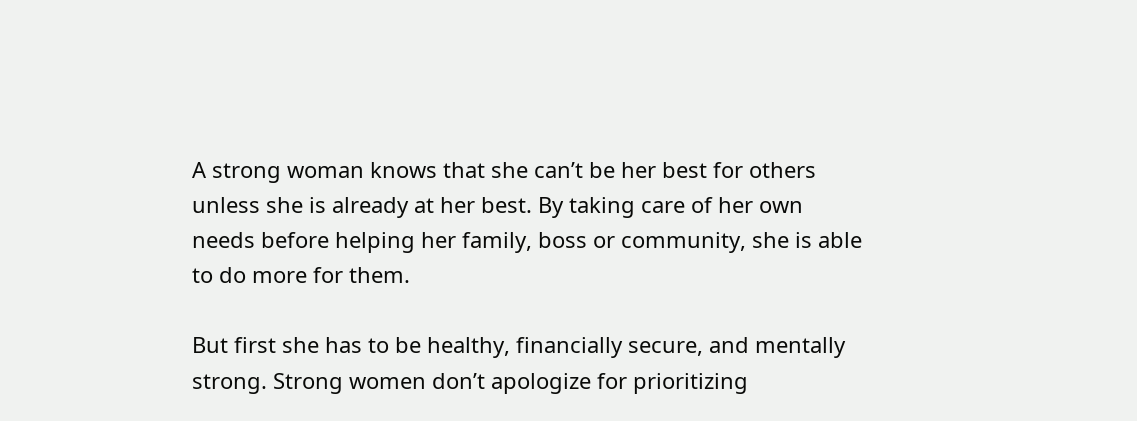A strong woman knows that she can’t be her best for others unless she is already at her best. By taking care of her own needs before helping her family, boss or community, she is able to do more for them.

But first she has to be healthy, financially secure, and mentally strong. Strong women don’t apologize for prioritizing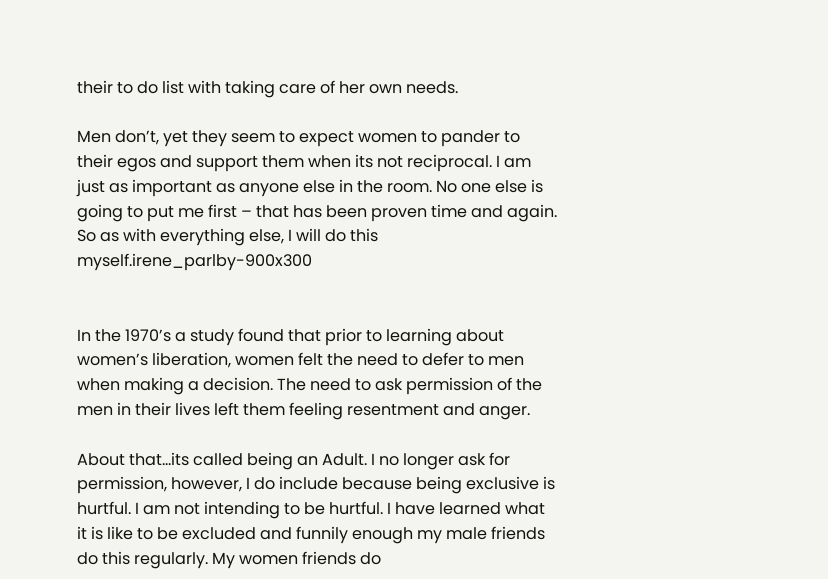their to do list with taking care of her own needs.

Men don’t, yet they seem to expect women to pander to their egos and support them when its not reciprocal. I am just as important as anyone else in the room. No one else is going to put me first – that has been proven time and again. So as with everything else, I will do this myself.irene_parlby-900x300


In the 1970’s a study found that prior to learning about women’s liberation, women felt the need to defer to men when making a decision. The need to ask permission of the men in their lives left them feeling resentment and anger.

About that…its called being an Adult. I no longer ask for permission, however, I do include because being exclusive is hurtful. I am not intending to be hurtful. I have learned what it is like to be excluded and funnily enough my male friends do this regularly. My women friends do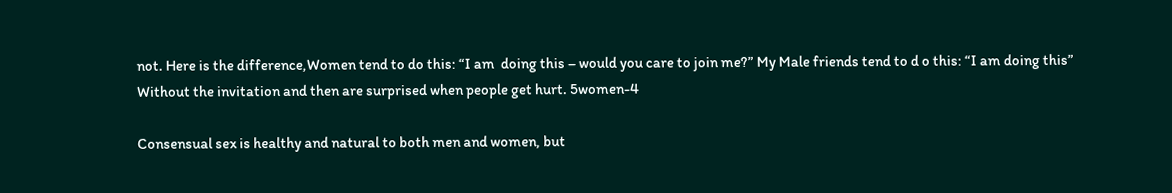not. Here is the difference,Women tend to do this: “I am  doing this – would you care to join me?” My Male friends tend to d o this: “I am doing this” Without the invitation and then are surprised when people get hurt. 5women-4

Consensual sex is healthy and natural to both men and women, but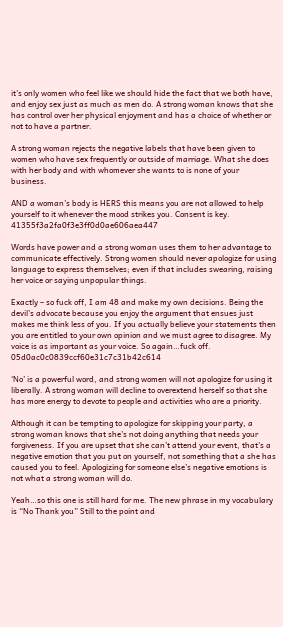it’s only women who feel like we should hide the fact that we both have, and enjoy sex just as much as men do. A strong woman knows that she has control over her physical enjoyment and has a choice of whether or not to have a partner.

A strong woman rejects the negative labels that have been given to women who have sex frequently or outside of marriage. What she does with her body and with whomever she wants to is none of your business.

AND a woman’s body is HERS this means you are not allowed to help yourself to it whenever the mood strikes you. Consent is key. 41355f3a2fa0f3e3ff0d0ae606aea447

Words have power and a strong woman uses them to her advantage to communicate effectively. Strong women should never apologize for using language to express themselves; even if that includes swearing, raising her voice or saying unpopular things.

Exactly – so fuck off, I am 48 and make my own decisions. Being the devil’s advocate because you enjoy the argument that ensues just makes me think less of you. If you actually believe your statements then you are entitled to your own opinion and we must agree to disagree. My voice is as important as your voice. So again…fuck off. 05d0ac0c0839ccf60e31c7c31b42c614

‘No’ is a powerful word, and strong women will not apologize for using it liberally. A strong woman will decline to overextend herself so that she has more energy to devote to people and activities who are a priority.

Although it can be tempting to apologize for skipping your party, a strong woman knows that she’s not doing anything that needs your forgiveness. If you are upset that she can’t attend your event, that’s a negative emotion that you put on yourself, not something that a she has caused you to feel. Apologizing for someone else’s negative emotions is not what a strong woman will do.

Yeah…so this one is still hard for me. The new phrase in my vocabulary is “No Thank you” Still to the point and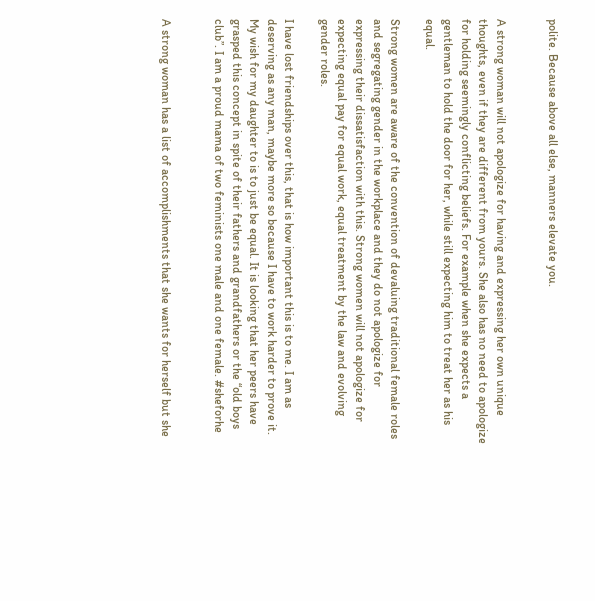polite. Because above all else, manners elevate you.


A strong woman will not apologize for having and expressing her own unique thoughts, even if they are different from yours. She also has no need to apologize for holding seemingly conflicting beliefs. For example when she expects a gentleman to hold the door for her, while still expecting him to treat her as his equal.

Strong women are aware of the convention of devaluing traditional female roles and segregating gender in the workplace and they do not apologize for expressing their dissatisfaction with this. Strong women will not apologize for expecting equal pay for equal work, equal treatment by the law and evolving gender roles.

I have lost friendships over this, that is how important this is to me. I am as deserving as any man, maybe more so because I have to work harder to prove it. My wish for my daughter to is to just be equal. It is looking that her peers have grasped this concept in spite of their fathers and grandfathers or the “old boys club”. I am a proud mama of two feminists one male and one female. #sheforhe


A strong woman has a list of accomplishments that she wants for herself but she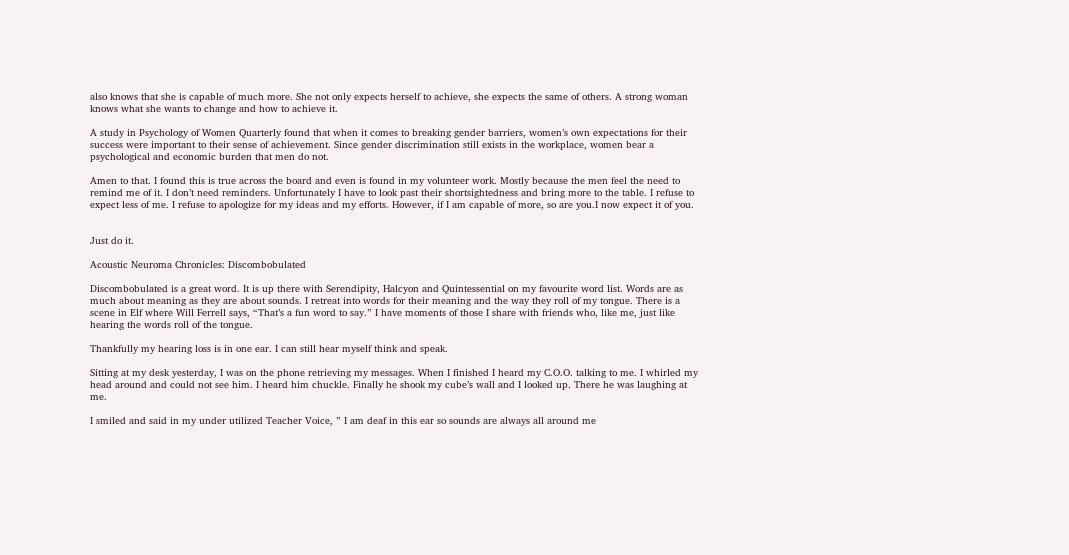also knows that she is capable of much more. She not only expects herself to achieve, she expects the same of others. A strong woman knows what she wants to change and how to achieve it.

A study in Psychology of Women Quarterly found that when it comes to breaking gender barriers, women’s own expectations for their success were important to their sense of achievement. Since gender discrimination still exists in the workplace, women bear a psychological and economic burden that men do not.

Amen to that. I found this is true across the board and even is found in my volunteer work. Mostly because the men feel the need to remind me of it. I don’t need reminders. Unfortunately I have to look past their shortsightedness and bring more to the table. I refuse to expect less of me. I refuse to apologize for my ideas and my efforts. However, if I am capable of more, so are you.I now expect it of you.


Just do it.

Acoustic Neuroma Chronicles: Discombobulated

Discombobulated is a great word. It is up there with Serendipity, Halcyon and Quintessential on my favourite word list. Words are as much about meaning as they are about sounds. I retreat into words for their meaning and the way they roll of my tongue. There is a scene in Elf where Will Ferrell says, “That’s a fun word to say.” I have moments of those I share with friends who, like me, just like hearing the words roll of the tongue.

Thankfully my hearing loss is in one ear. I can still hear myself think and speak.

Sitting at my desk yesterday, I was on the phone retrieving my messages. When I finished I heard my C.O.O. talking to me. I whirled my head around and could not see him. I heard him chuckle. Finally he shook my cube’s wall and I looked up. There he was laughing at me.

I smiled and said in my under utilized Teacher Voice, ” I am deaf in this ear so sounds are always all around me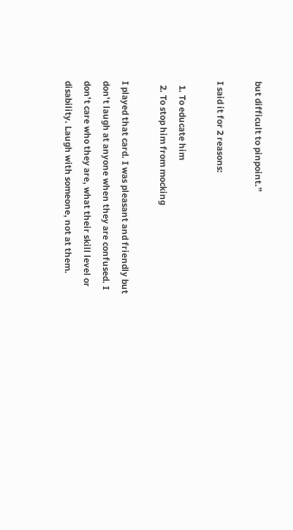but difficult to pinpoint.”

I said it for 2 reasons:

  1. To educate him
  2. To stop him from mocking

I played that card. I was pleasant and friendly but don’t laugh at anyone when they are confused. I don’t care who they are, what their skill level or disability. Laugh with someone, not at them.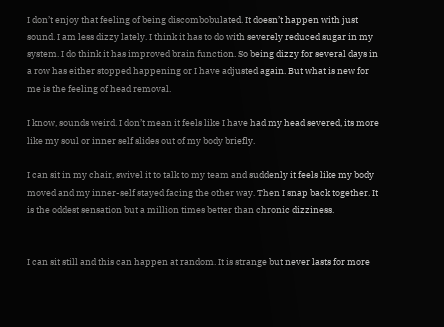I don’t enjoy that feeling of being discombobulated. It doesn’t happen with just sound. I am less dizzy lately. I think it has to do with severely reduced sugar in my system. I do think it has improved brain function. So being dizzy for several days in a row has either stopped happening or I have adjusted again. But what is new for me is the feeling of head removal.

I know, sounds weird. I don’t mean it feels like I have had my head severed, its more like my soul or inner self slides out of my body briefly.

I can sit in my chair, swivel it to talk to my team and suddenly it feels like my body moved and my inner-self stayed facing the other way. Then I snap back together. It is the oddest sensation but a million times better than chronic dizziness.


I can sit still and this can happen at random. It is strange but never lasts for more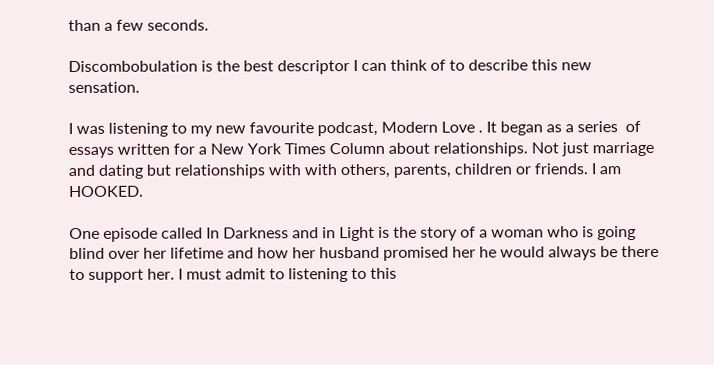than a few seconds.

Discombobulation is the best descriptor I can think of to describe this new sensation.

I was listening to my new favourite podcast, Modern Love . It began as a series  of essays written for a New York Times Column about relationships. Not just marriage and dating but relationships with with others, parents, children or friends. I am HOOKED.

One episode called In Darkness and in Light is the story of a woman who is going blind over her lifetime and how her husband promised her he would always be there to support her. I must admit to listening to this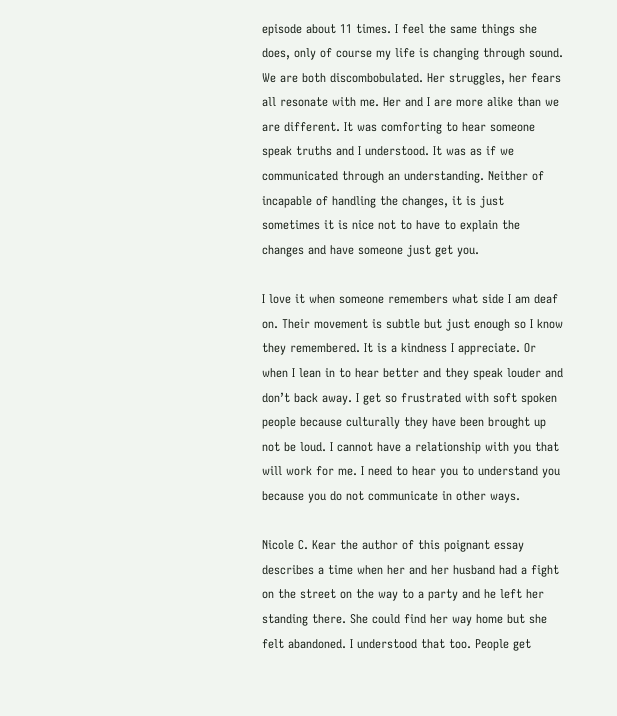episode about 11 times. I feel the same things she does, only of course my life is changing through sound. We are both discombobulated. Her struggles, her fears all resonate with me. Her and I are more alike than we are different. It was comforting to hear someone speak truths and I understood. It was as if we communicated through an understanding. Neither of incapable of handling the changes, it is just sometimes it is nice not to have to explain the changes and have someone just get you.

I love it when someone remembers what side I am deaf on. Their movement is subtle but just enough so I know they remembered. It is a kindness I appreciate. Or when I lean in to hear better and they speak louder and don’t back away. I get so frustrated with soft spoken people because culturally they have been brought up not be loud. I cannot have a relationship with you that will work for me. I need to hear you to understand you because you do not communicate in other ways.

Nicole C. Kear the author of this poignant essay describes a time when her and her husband had a fight on the street on the way to a party and he left her standing there. She could find her way home but she felt abandoned. I understood that too. People get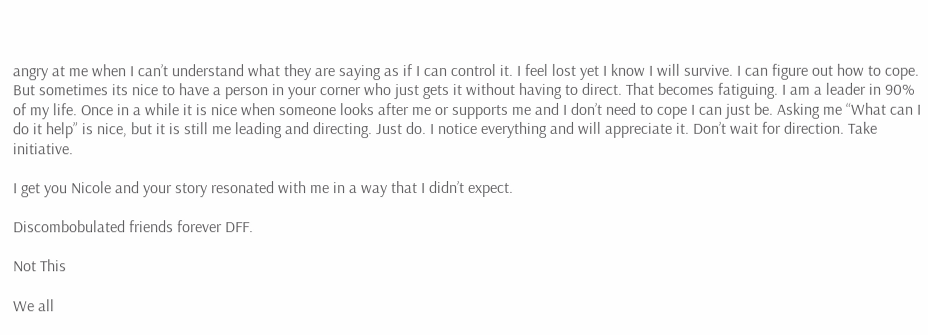angry at me when I can’t understand what they are saying as if I can control it. I feel lost yet I know I will survive. I can figure out how to cope. But sometimes its nice to have a person in your corner who just gets it without having to direct. That becomes fatiguing. I am a leader in 90% of my life. Once in a while it is nice when someone looks after me or supports me and I don’t need to cope I can just be. Asking me “What can I do it help” is nice, but it is still me leading and directing. Just do. I notice everything and will appreciate it. Don’t wait for direction. Take initiative.

I get you Nicole and your story resonated with me in a way that I didn’t expect.

Discombobulated friends forever DFF.

Not This

We all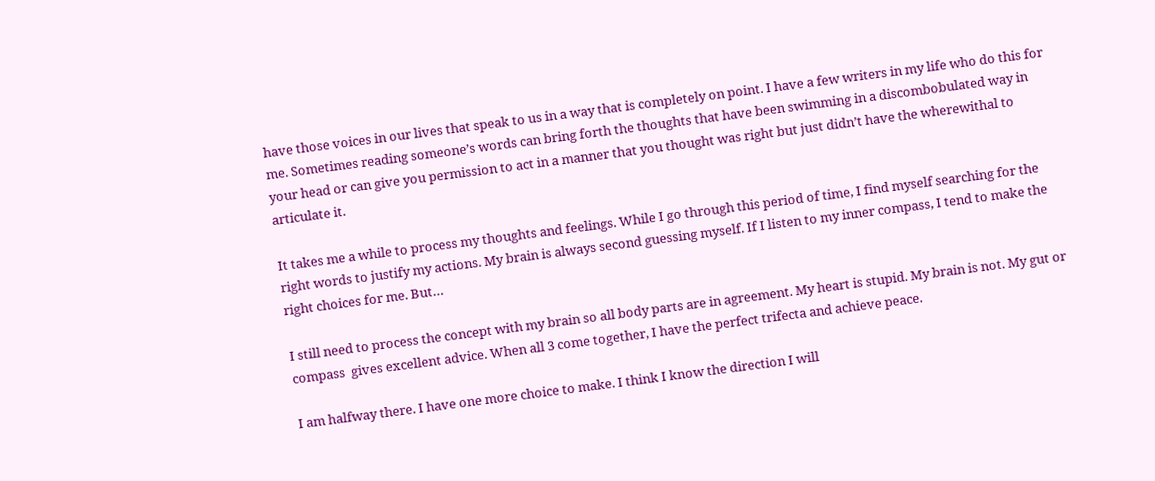have those voices in our lives that speak to us in a way that is completely on point. I have a few writers in my life who do this for me. Sometimes reading someone’s words can bring forth the thoughts that have been swimming in a discombobulated way in your head or can give you permission to act in a manner that you thought was right but just didn’t have the wherewithal to articulate it.

It takes me a while to process my thoughts and feelings. While I go through this period of time, I find myself searching for the right words to justify my actions. My brain is always second guessing myself. If I listen to my inner compass, I tend to make the right choices for me. But…

I still need to process the concept with my brain so all body parts are in agreement. My heart is stupid. My brain is not. My gut or compass  gives excellent advice. When all 3 come together, I have the perfect trifecta and achieve peace.

I am halfway there. I have one more choice to make. I think I know the direction I will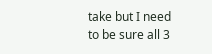take but I need to be sure all 3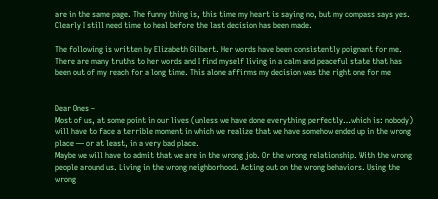are in the same page. The funny thing is, this time my heart is saying no, but my compass says yes. Clearly I still need time to heal before the last decision has been made.

The following is written by Elizabeth Gilbert. Her words have been consistently poignant for me.  There are many truths to her words and I find myself living in a calm and peaceful state that has been out of my reach for a long time. This alone affirms my decision was the right one for me


Dear Ones –
Most of us, at some point in our lives (unless we have done everything perfectly…which is: nobody) will have to face a terrible moment in which we realize that we have somehow ended up in the wrong place — or at least, in a very bad place.
Maybe we will have to admit that we are in the wrong job. Or the wrong relationship. With the wrong people around us. Living in the wrong neighborhood. Acting out on the wrong behaviors. Using the wrong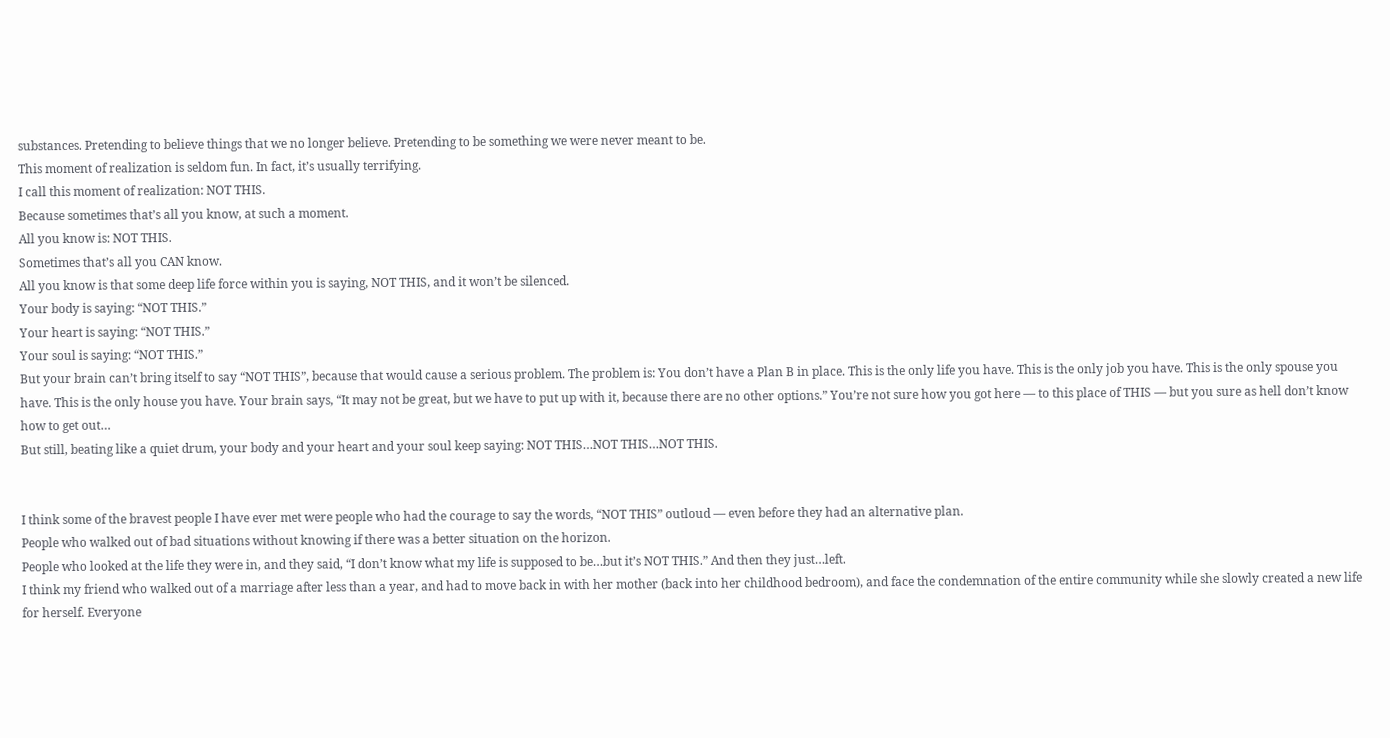substances. Pretending to believe things that we no longer believe. Pretending to be something we were never meant to be.
This moment of realization is seldom fun. In fact, it’s usually terrifying.
I call this moment of realization: NOT THIS.
Because sometimes that’s all you know, at such a moment.
All you know is: NOT THIS.
Sometimes that’s all you CAN know.
All you know is that some deep life force within you is saying, NOT THIS, and it won’t be silenced.
Your body is saying: “NOT THIS.”
Your heart is saying: “NOT THIS.”
Your soul is saying: “NOT THIS.”
But your brain can’t bring itself to say “NOT THIS”, because that would cause a serious problem. The problem is: You don’t have a Plan B in place. This is the only life you have. This is the only job you have. This is the only spouse you have. This is the only house you have. Your brain says, “It may not be great, but we have to put up with it, because there are no other options.” You’re not sure how you got here — to this place of THIS — but you sure as hell don’t know how to get out…
But still, beating like a quiet drum, your body and your heart and your soul keep saying: NOT THIS…NOT THIS…NOT THIS.


I think some of the bravest people I have ever met were people who had the courage to say the words, “NOT THIS” outloud — even before they had an alternative plan.
People who walked out of bad situations without knowing if there was a better situation on the horizon.
People who looked at the life they were in, and they said, “I don’t know what my life is supposed to be…but it’s NOT THIS.” And then they just…left.
I think my friend who walked out of a marriage after less than a year, and had to move back in with her mother (back into her childhood bedroom), and face the condemnation of the entire community while she slowly created a new life for herself. Everyone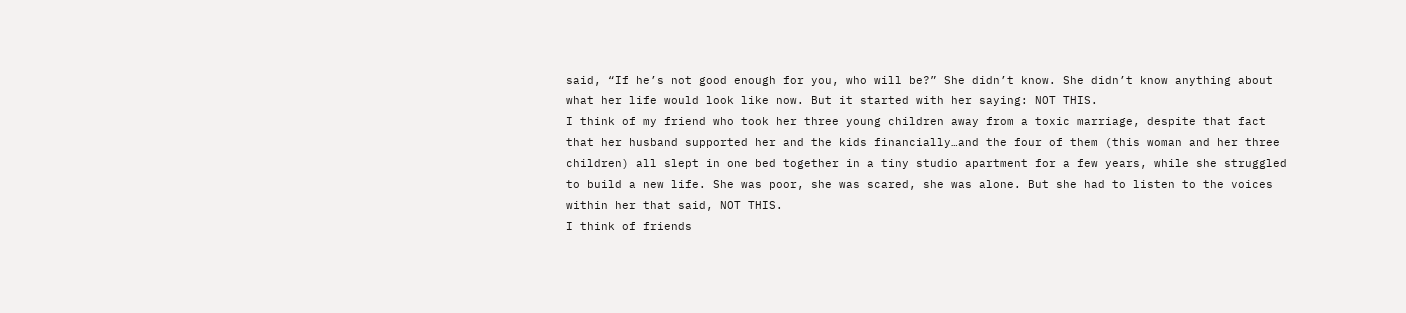said, “If he’s not good enough for you, who will be?” She didn’t know. She didn’t know anything about what her life would look like now. But it started with her saying: NOT THIS.
I think of my friend who took her three young children away from a toxic marriage, despite that fact that her husband supported her and the kids financially…and the four of them (this woman and her three children) all slept in one bed together in a tiny studio apartment for a few years, while she struggled to build a new life. She was poor, she was scared, she was alone. But she had to listen to the voices within her that said, NOT THIS.
I think of friends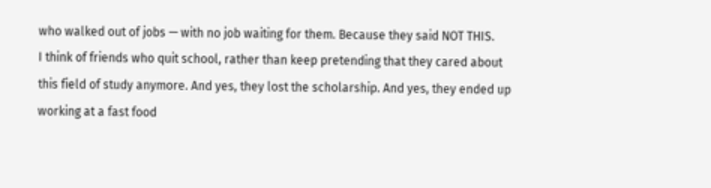who walked out of jobs — with no job waiting for them. Because they said NOT THIS.
I think of friends who quit school, rather than keep pretending that they cared about this field of study anymore. And yes, they lost the scholarship. And yes, they ended up working at a fast food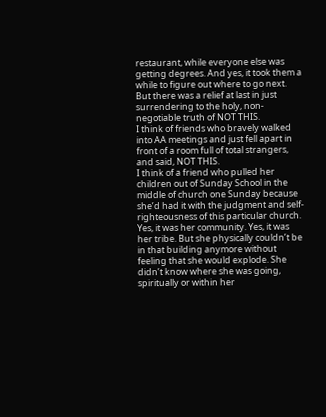restaurant, while everyone else was getting degrees. And yes, it took them a while to figure out where to go next. But there was a relief at last in just surrendering to the holy, non-negotiable truth of NOT THIS.
I think of friends who bravely walked into AA meetings and just fell apart in front of a room full of total strangers, and said, NOT THIS.
I think of a friend who pulled her children out of Sunday School in the middle of church one Sunday because she’d had it with the judgment and self-righteousness of this particular church. Yes, it was her community. Yes, it was her tribe. But she physically couldn’t be in that building anymore without feeling that she would explode. She didn’t know where she was going, spiritually or within her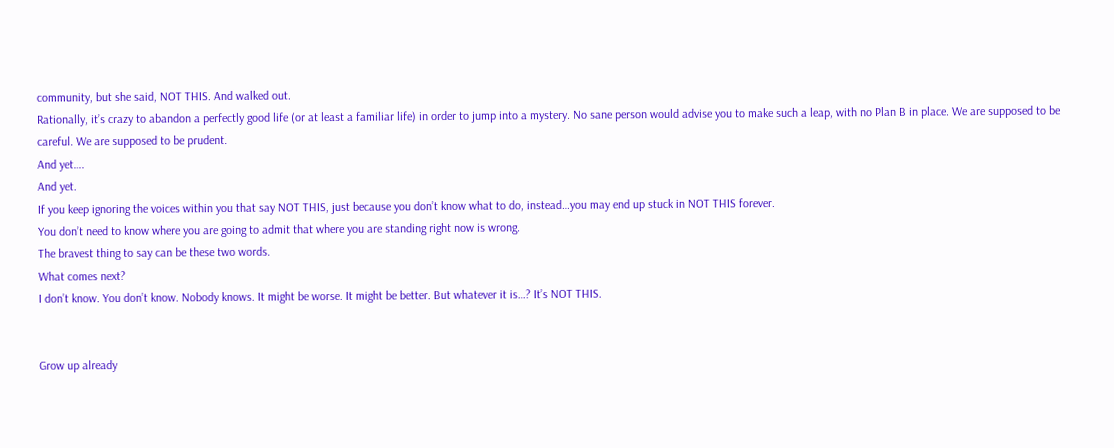community, but she said, NOT THIS. And walked out.
Rationally, it’s crazy to abandon a perfectly good life (or at least a familiar life) in order to jump into a mystery. No sane person would advise you to make such a leap, with no Plan B in place. We are supposed to be careful. We are supposed to be prudent.
And yet….
And yet.
If you keep ignoring the voices within you that say NOT THIS, just because you don’t know what to do, instead…you may end up stuck in NOT THIS forever.
You don’t need to know where you are going to admit that where you are standing right now is wrong.
The bravest thing to say can be these two words.
What comes next?
I don’t know. You don’t know. Nobody knows. It might be worse. It might be better. But whatever it is…? It’s NOT THIS.


Grow up already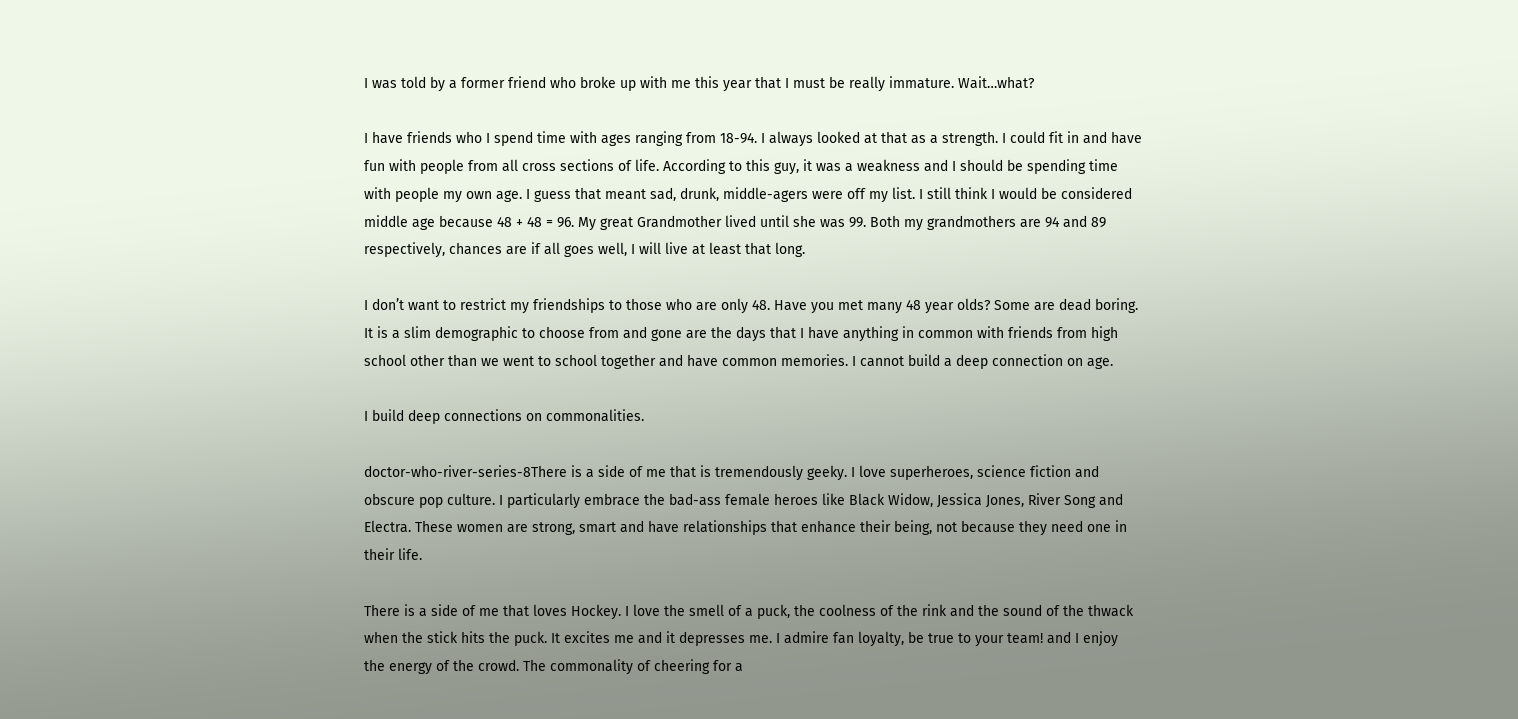I was told by a former friend who broke up with me this year that I must be really immature. Wait…what?

I have friends who I spend time with ages ranging from 18-94. I always looked at that as a strength. I could fit in and have fun with people from all cross sections of life. According to this guy, it was a weakness and I should be spending time with people my own age. I guess that meant sad, drunk, middle-agers were off my list. I still think I would be considered middle age because 48 + 48 = 96. My great Grandmother lived until she was 99. Both my grandmothers are 94 and 89 respectively, chances are if all goes well, I will live at least that long.

I don’t want to restrict my friendships to those who are only 48. Have you met many 48 year olds? Some are dead boring. It is a slim demographic to choose from and gone are the days that I have anything in common with friends from high school other than we went to school together and have common memories. I cannot build a deep connection on age.

I build deep connections on commonalities.

doctor-who-river-series-8There is a side of me that is tremendously geeky. I love superheroes, science fiction and obscure pop culture. I particularly embrace the bad-ass female heroes like Black Widow, Jessica Jones, River Song and Electra. These women are strong, smart and have relationships that enhance their being, not because they need one in their life.

There is a side of me that loves Hockey. I love the smell of a puck, the coolness of the rink and the sound of the thwack when the stick hits the puck. It excites me and it depresses me. I admire fan loyalty, be true to your team! and I enjoy the energy of the crowd. The commonality of cheering for a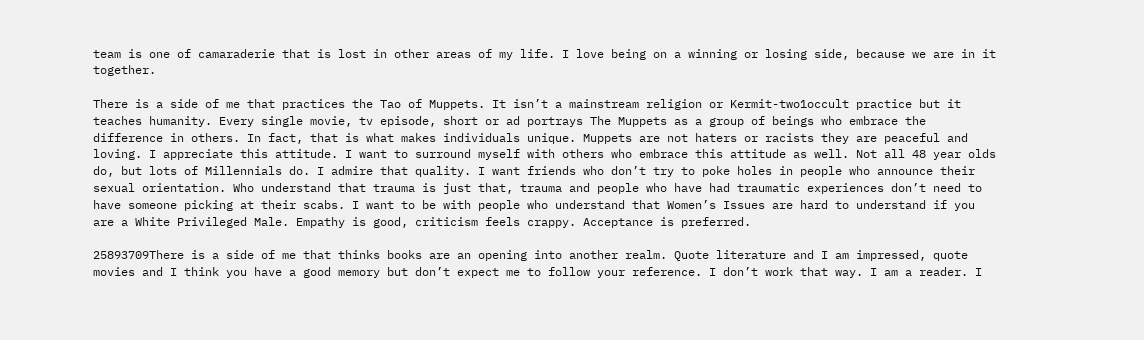team is one of camaraderie that is lost in other areas of my life. I love being on a winning or losing side, because we are in it together.

There is a side of me that practices the Tao of Muppets. It isn’t a mainstream religion or Kermit-two1occult practice but it teaches humanity. Every single movie, tv episode, short or ad portrays The Muppets as a group of beings who embrace the difference in others. In fact, that is what makes individuals unique. Muppets are not haters or racists they are peaceful and loving. I appreciate this attitude. I want to surround myself with others who embrace this attitude as well. Not all 48 year olds do, but lots of Millennials do. I admire that quality. I want friends who don’t try to poke holes in people who announce their sexual orientation. Who understand that trauma is just that, trauma and people who have had traumatic experiences don’t need to have someone picking at their scabs. I want to be with people who understand that Women’s Issues are hard to understand if you are a White Privileged Male. Empathy is good, criticism feels crappy. Acceptance is preferred.

25893709There is a side of me that thinks books are an opening into another realm. Quote literature and I am impressed, quote movies and I think you have a good memory but don’t expect me to follow your reference. I don’t work that way. I am a reader. I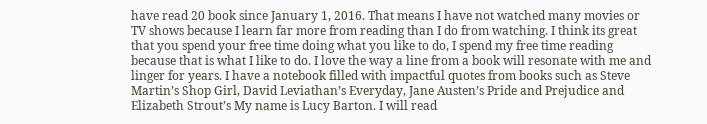have read 20 book since January 1, 2016. That means I have not watched many movies or TV shows because I learn far more from reading than I do from watching. I think its great that you spend your free time doing what you like to do, I spend my free time reading because that is what I like to do. I love the way a line from a book will resonate with me and linger for years. I have a notebook filled with impactful quotes from books such as Steve Martin’s Shop Girl, David Leviathan’s Everyday, Jane Austen’s Pride and Prejudice and Elizabeth Strout’s My name is Lucy Barton. I will read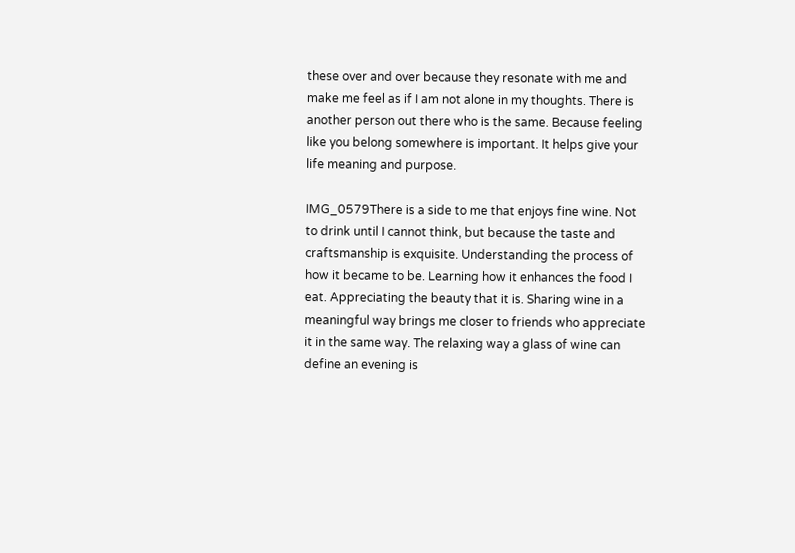these over and over because they resonate with me and make me feel as if I am not alone in my thoughts. There is another person out there who is the same. Because feeling like you belong somewhere is important. It helps give your life meaning and purpose.

IMG_0579There is a side to me that enjoys fine wine. Not to drink until I cannot think, but because the taste and craftsmanship is exquisite. Understanding the process of how it became to be. Learning how it enhances the food I eat. Appreciating the beauty that it is. Sharing wine in a meaningful way brings me closer to friends who appreciate it in the same way. The relaxing way a glass of wine can define an evening is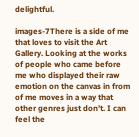delightful.

images-7There is a side of me that loves to visit the Art Gallery. Looking at the works of people who came before me who displayed their raw emotion on the canvas in from of me moves in a way that other genres just don’t. I can feel the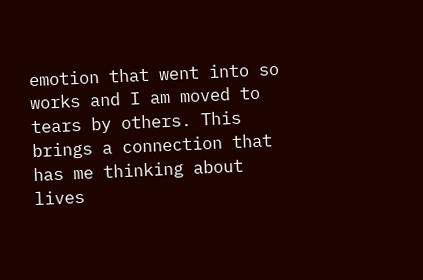emotion that went into so works and I am moved to tears by others. This brings a connection that has me thinking about lives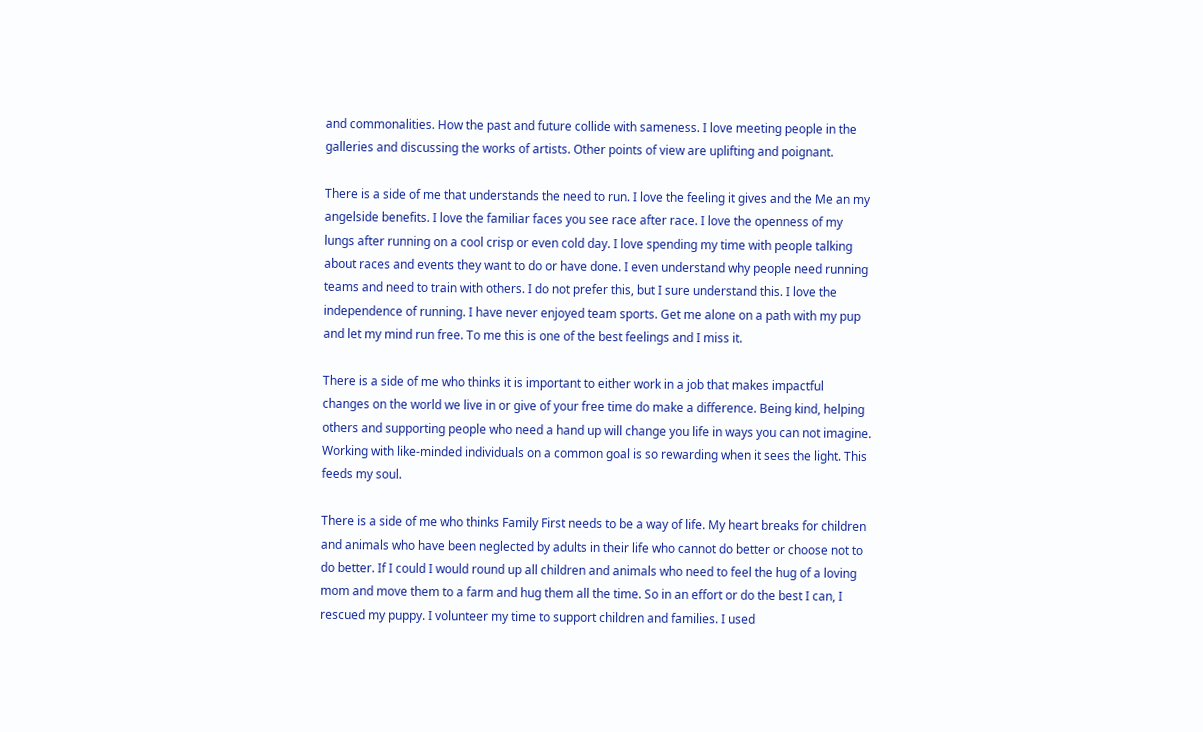and commonalities. How the past and future collide with sameness. I love meeting people in the galleries and discussing the works of artists. Other points of view are uplifting and poignant.

There is a side of me that understands the need to run. I love the feeling it gives and the Me an my angelside benefits. I love the familiar faces you see race after race. I love the openness of my lungs after running on a cool crisp or even cold day. I love spending my time with people talking about races and events they want to do or have done. I even understand why people need running teams and need to train with others. I do not prefer this, but I sure understand this. I love the independence of running. I have never enjoyed team sports. Get me alone on a path with my pup and let my mind run free. To me this is one of the best feelings and I miss it.

There is a side of me who thinks it is important to either work in a job that makes impactful changes on the world we live in or give of your free time do make a difference. Being kind, helping others and supporting people who need a hand up will change you life in ways you can not imagine. Working with like-minded individuals on a common goal is so rewarding when it sees the light. This feeds my soul.

There is a side of me who thinks Family First needs to be a way of life. My heart breaks for children and animals who have been neglected by adults in their life who cannot do better or choose not to do better. If I could I would round up all children and animals who need to feel the hug of a loving mom and move them to a farm and hug them all the time. So in an effort or do the best I can, I rescued my puppy. I volunteer my time to support children and families. I used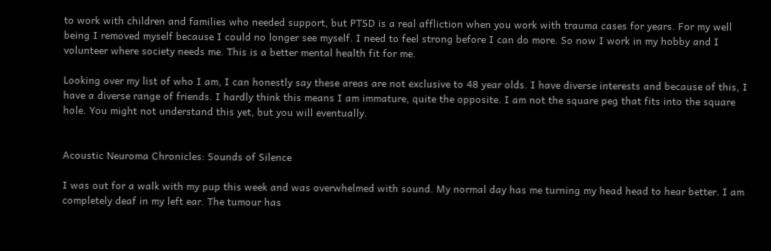to work with children and families who needed support, but PTSD is a real affliction when you work with trauma cases for years. For my well being I removed myself because I could no longer see myself. I need to feel strong before I can do more. So now I work in my hobby and I volunteer where society needs me. This is a better mental health fit for me.

Looking over my list of who I am, I can honestly say these areas are not exclusive to 48 year olds. I have diverse interests and because of this, I have a diverse range of friends. I hardly think this means I am immature, quite the opposite. I am not the square peg that fits into the square hole. You might not understand this yet, but you will eventually.


Acoustic Neuroma Chronicles: Sounds of Silence

I was out for a walk with my pup this week and was overwhelmed with sound. My normal day has me turning my head head to hear better. I am completely deaf in my left ear. The tumour has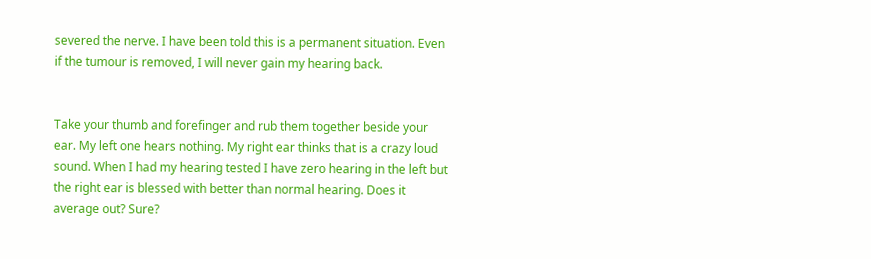severed the nerve. I have been told this is a permanent situation. Even if the tumour is removed, I will never gain my hearing back.


Take your thumb and forefinger and rub them together beside your ear. My left one hears nothing. My right ear thinks that is a crazy loud sound. When I had my hearing tested I have zero hearing in the left but the right ear is blessed with better than normal hearing. Does it average out? Sure?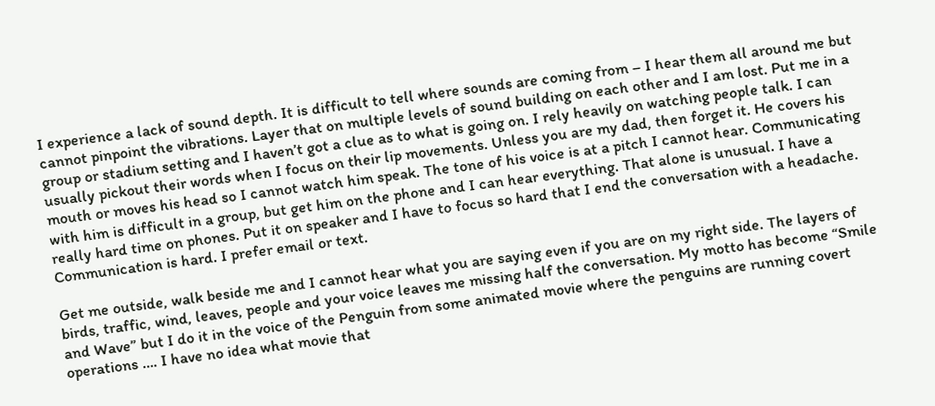I experience a lack of sound depth. It is difficult to tell where sounds are coming from – I hear them all around me but cannot pinpoint the vibrations. Layer that on multiple levels of sound building on each other and I am lost. Put me in a group or stadium setting and I haven’t got a clue as to what is going on. I rely heavily on watching people talk. I can usually pickout their words when I focus on their lip movements. Unless you are my dad, then forget it. He covers his mouth or moves his head so I cannot watch him speak. The tone of his voice is at a pitch I cannot hear. Communicating with him is difficult in a group, but get him on the phone and I can hear everything. That alone is unusual. I have a really hard time on phones. Put it on speaker and I have to focus so hard that I end the conversation with a headache. Communication is hard. I prefer email or text.

Get me outside, walk beside me and I cannot hear what you are saying even if you are on my right side. The layers of birds, traffic, wind, leaves, people and your voice leaves me missing half the conversation. My motto has become “Smile and Wave” but I do it in the voice of the Penguin from some animated movie where the penguins are running covert operations …. I have no idea what movie that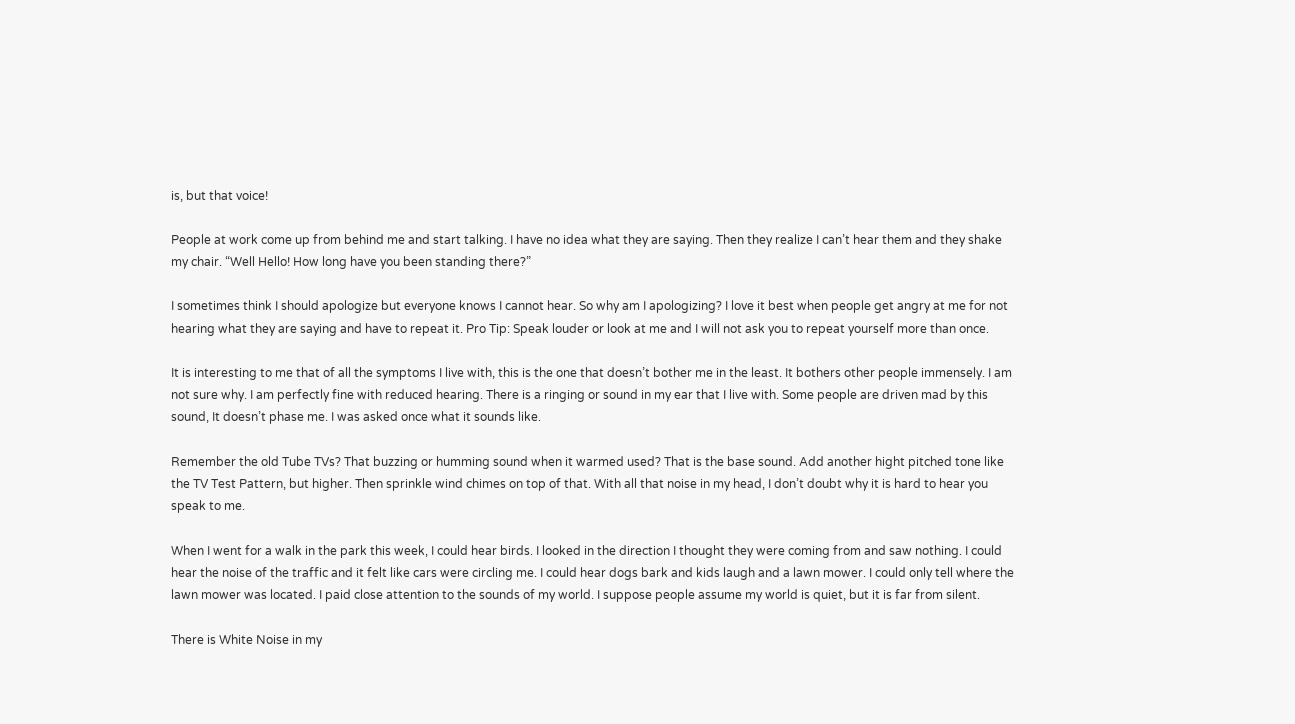is, but that voice!

People at work come up from behind me and start talking. I have no idea what they are saying. Then they realize I can’t hear them and they shake my chair. “Well Hello! How long have you been standing there?”

I sometimes think I should apologize but everyone knows I cannot hear. So why am I apologizing? I love it best when people get angry at me for not hearing what they are saying and have to repeat it. Pro Tip: Speak louder or look at me and I will not ask you to repeat yourself more than once.

It is interesting to me that of all the symptoms I live with, this is the one that doesn’t bother me in the least. It bothers other people immensely. I am not sure why. I am perfectly fine with reduced hearing. There is a ringing or sound in my ear that I live with. Some people are driven mad by this sound, It doesn’t phase me. I was asked once what it sounds like.

Remember the old Tube TVs? That buzzing or humming sound when it warmed used? That is the base sound. Add another hight pitched tone like the TV Test Pattern, but higher. Then sprinkle wind chimes on top of that. With all that noise in my head, I don’t doubt why it is hard to hear you speak to me.

When I went for a walk in the park this week, I could hear birds. I looked in the direction I thought they were coming from and saw nothing. I could hear the noise of the traffic and it felt like cars were circling me. I could hear dogs bark and kids laugh and a lawn mower. I could only tell where the lawn mower was located. I paid close attention to the sounds of my world. I suppose people assume my world is quiet, but it is far from silent.

There is White Noise in my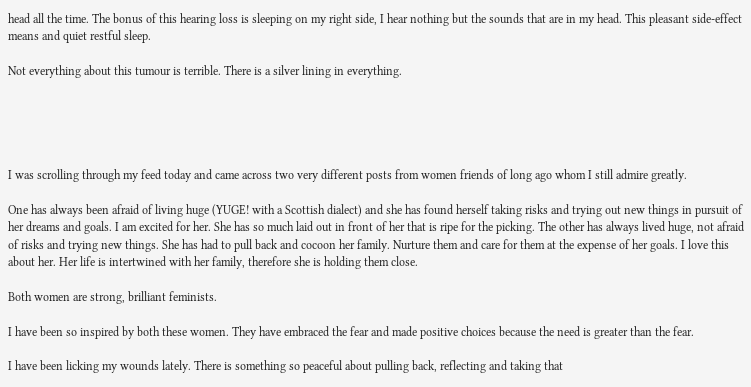head all the time. The bonus of this hearing loss is sleeping on my right side, I hear nothing but the sounds that are in my head. This pleasant side-effect means and quiet restful sleep.

Not everything about this tumour is terrible. There is a silver lining in everything.





I was scrolling through my feed today and came across two very different posts from women friends of long ago whom I still admire greatly.

One has always been afraid of living huge (YUGE! with a Scottish dialect) and she has found herself taking risks and trying out new things in pursuit of her dreams and goals. I am excited for her. She has so much laid out in front of her that is ripe for the picking. The other has always lived huge, not afraid of risks and trying new things. She has had to pull back and cocoon her family. Nurture them and care for them at the expense of her goals. I love this about her. Her life is intertwined with her family, therefore she is holding them close.

Both women are strong, brilliant feminists.

I have been so inspired by both these women. They have embraced the fear and made positive choices because the need is greater than the fear.

I have been licking my wounds lately. There is something so peaceful about pulling back, reflecting and taking that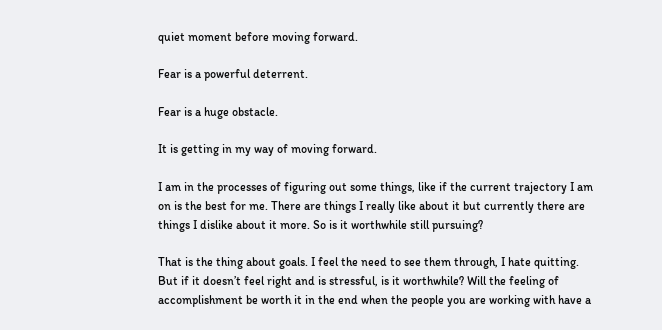quiet moment before moving forward.

Fear is a powerful deterrent.

Fear is a huge obstacle.

It is getting in my way of moving forward.

I am in the processes of figuring out some things, like if the current trajectory I am on is the best for me. There are things I really like about it but currently there are things I dislike about it more. So is it worthwhile still pursuing?

That is the thing about goals. I feel the need to see them through, I hate quitting. But if it doesn’t feel right and is stressful, is it worthwhile? Will the feeling of accomplishment be worth it in the end when the people you are working with have a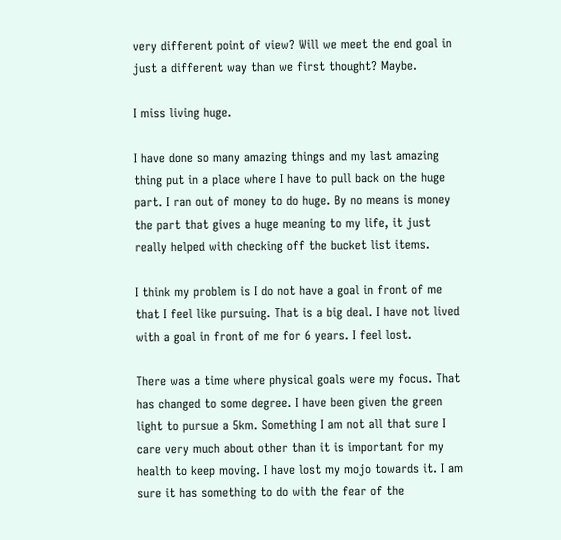very different point of view? Will we meet the end goal in just a different way than we first thought? Maybe.

I miss living huge.

I have done so many amazing things and my last amazing thing put in a place where I have to pull back on the huge part. I ran out of money to do huge. By no means is money the part that gives a huge meaning to my life, it just really helped with checking off the bucket list items.

I think my problem is I do not have a goal in front of me that I feel like pursuing. That is a big deal. I have not lived with a goal in front of me for 6 years. I feel lost.

There was a time where physical goals were my focus. That has changed to some degree. I have been given the green light to pursue a 5km. Something I am not all that sure I care very much about other than it is important for my health to keep moving. I have lost my mojo towards it. I am sure it has something to do with the fear of the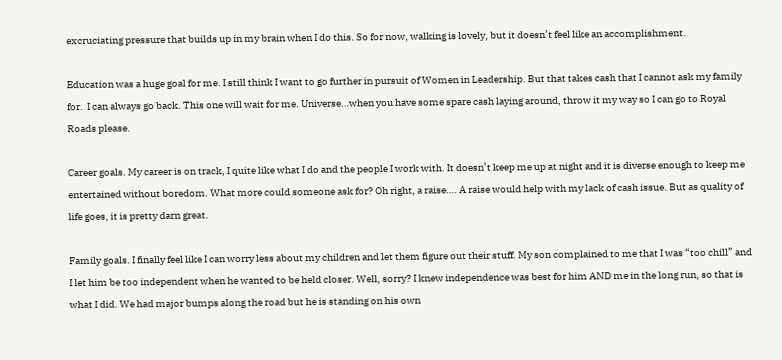excruciating pressure that builds up in my brain when I do this. So for now, walking is lovely, but it doesn’t feel like an accomplishment.

Education was a huge goal for me. I still think I want to go further in pursuit of Women in Leadership. But that takes cash that I cannot ask my family for.  I can always go back. This one will wait for me. Universe…when you have some spare cash laying around, throw it my way so I can go to Royal Roads please.

Career goals. My career is on track, I quite like what I do and the people I work with. It doesn’t keep me up at night and it is diverse enough to keep me entertained without boredom. What more could someone ask for? Oh right, a raise…. A raise would help with my lack of cash issue. But as quality of life goes, it is pretty darn great.

Family goals. I finally feel like I can worry less about my children and let them figure out their stuff. My son complained to me that I was “too chill” and I let him be too independent when he wanted to be held closer. Well, sorry? I knew independence was best for him AND me in the long run, so that is what I did. We had major bumps along the road but he is standing on his own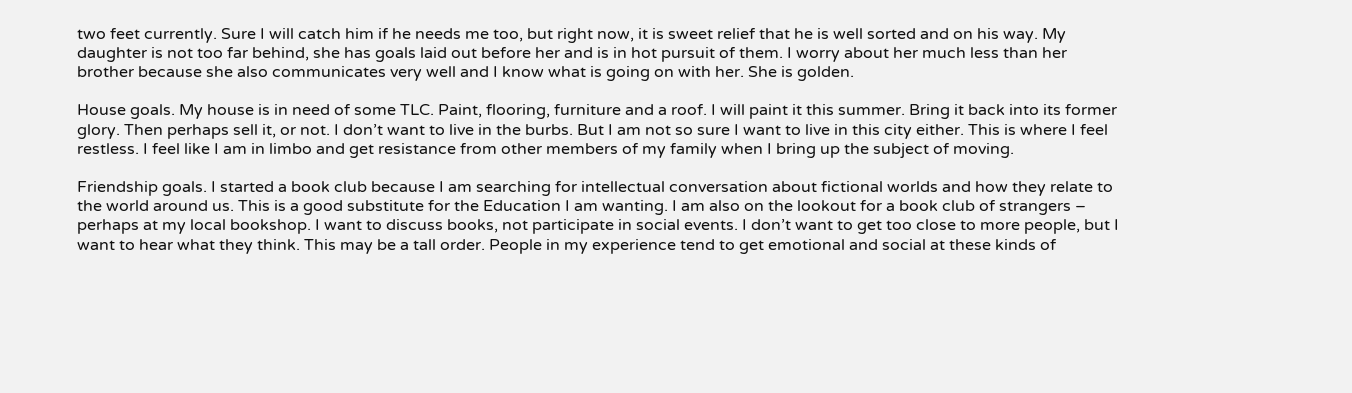two feet currently. Sure I will catch him if he needs me too, but right now, it is sweet relief that he is well sorted and on his way. My daughter is not too far behind, she has goals laid out before her and is in hot pursuit of them. I worry about her much less than her brother because she also communicates very well and I know what is going on with her. She is golden.

House goals. My house is in need of some TLC. Paint, flooring, furniture and a roof. I will paint it this summer. Bring it back into its former glory. Then perhaps sell it, or not. I don’t want to live in the burbs. But I am not so sure I want to live in this city either. This is where I feel restless. I feel like I am in limbo and get resistance from other members of my family when I bring up the subject of moving.

Friendship goals. I started a book club because I am searching for intellectual conversation about fictional worlds and how they relate to the world around us. This is a good substitute for the Education I am wanting. I am also on the lookout for a book club of strangers – perhaps at my local bookshop. I want to discuss books, not participate in social events. I don’t want to get too close to more people, but I want to hear what they think. This may be a tall order. People in my experience tend to get emotional and social at these kinds of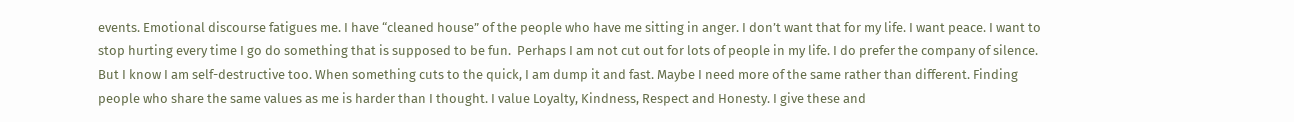events. Emotional discourse fatigues me. I have “cleaned house” of the people who have me sitting in anger. I don’t want that for my life. I want peace. I want to stop hurting every time I go do something that is supposed to be fun.  Perhaps I am not cut out for lots of people in my life. I do prefer the company of silence. But I know I am self-destructive too. When something cuts to the quick, I am dump it and fast. Maybe I need more of the same rather than different. Finding people who share the same values as me is harder than I thought. I value Loyalty, Kindness, Respect and Honesty. I give these and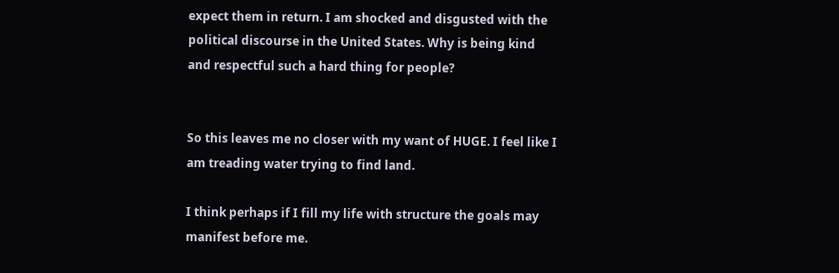expect them in return. I am shocked and disgusted with the political discourse in the United States. Why is being kind and respectful such a hard thing for people?


So this leaves me no closer with my want of HUGE. I feel like I am treading water trying to find land.

I think perhaps if I fill my life with structure the goals may manifest before me.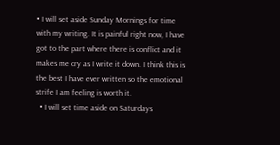• I will set aside Sunday Mornings for time with my writing. It is painful right now, I have got to the part where there is conflict and it makes me cry as I write it down. I think this is the best I have ever written so the emotional strife I am feeling is worth it.
  • I will set time aside on Saturdays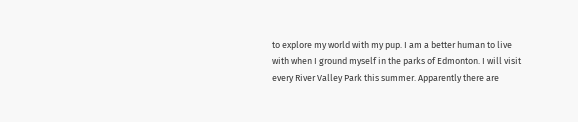to explore my world with my pup. I am a better human to live with when I ground myself in the parks of Edmonton. I will visit every River Valley Park this summer. Apparently there are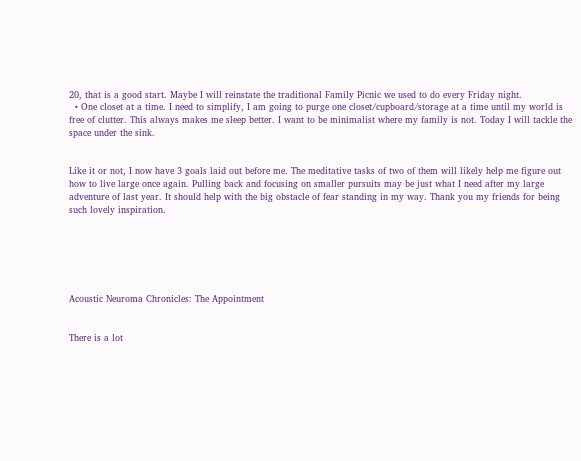20, that is a good start. Maybe I will reinstate the traditional Family Picnic we used to do every Friday night.
  • One closet at a time. I need to simplify, I am going to purge one closet/cupboard/storage at a time until my world is free of clutter. This always makes me sleep better. I want to be minimalist where my family is not. Today I will tackle the space under the sink.


Like it or not, I now have 3 goals laid out before me. The meditative tasks of two of them will likely help me figure out how to live large once again. Pulling back and focusing on smaller pursuits may be just what I need after my large adventure of last year. It should help with the big obstacle of fear standing in my way. Thank you my friends for being such lovely inspiration.






Acoustic Neuroma Chronicles: The Appointment


There is a lot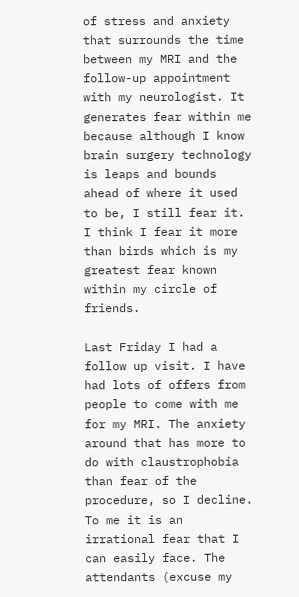of stress and anxiety that surrounds the time between my MRI and the follow-up appointment with my neurologist. It generates fear within me because although I know brain surgery technology is leaps and bounds ahead of where it used to be, I still fear it. I think I fear it more than birds which is my greatest fear known within my circle of friends.

Last Friday I had a follow up visit. I have had lots of offers from people to come with me for my MRI. The anxiety around that has more to do with claustrophobia than fear of the procedure, so I decline. To me it is an irrational fear that I can easily face. The attendants (excuse my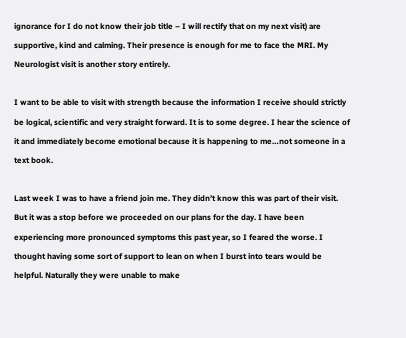ignorance for I do not know their job title – I will rectify that on my next visit) are supportive, kind and calming. Their presence is enough for me to face the MRI. My Neurologist visit is another story entirely.

I want to be able to visit with strength because the information I receive should strictly be logical, scientific and very straight forward. It is to some degree. I hear the science of it and immediately become emotional because it is happening to me…not someone in a text book.

Last week I was to have a friend join me. They didn’t know this was part of their visit. But it was a stop before we proceeded on our plans for the day. I have been experiencing more pronounced symptoms this past year, so I feared the worse. I thought having some sort of support to lean on when I burst into tears would be helpful. Naturally they were unable to make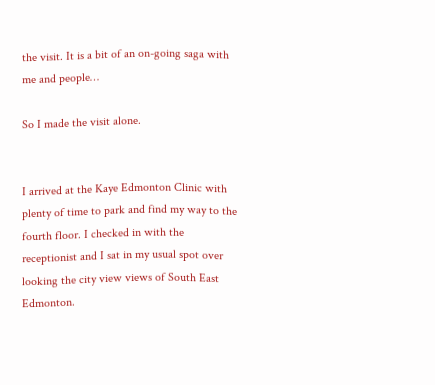the visit. It is a bit of an on-going saga with me and people…

So I made the visit alone.


I arrived at the Kaye Edmonton Clinic with plenty of time to park and find my way to the fourth floor. I checked in with the receptionist and I sat in my usual spot over looking the city view views of South East Edmonton.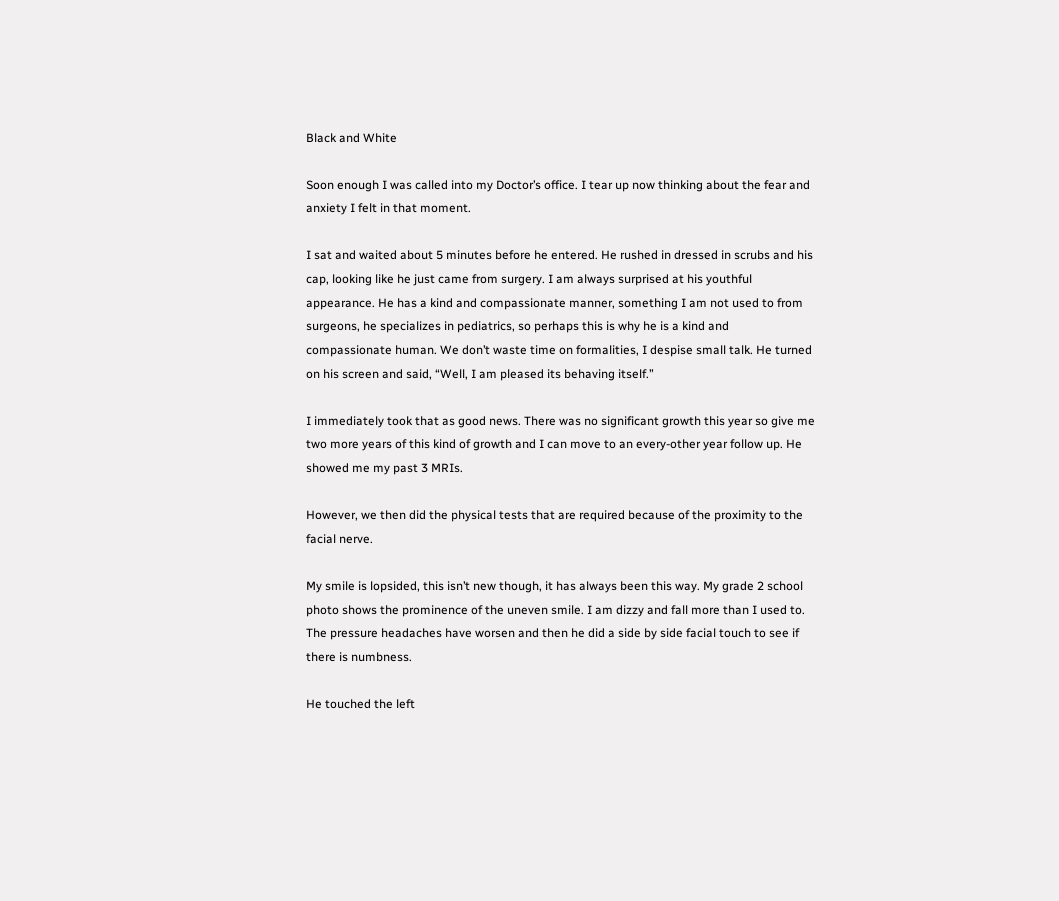Black and White

Soon enough I was called into my Doctor’s office. I tear up now thinking about the fear and anxiety I felt in that moment.

I sat and waited about 5 minutes before he entered. He rushed in dressed in scrubs and his cap, looking like he just came from surgery. I am always surprised at his youthful appearance. He has a kind and compassionate manner, something I am not used to from surgeons, he specializes in pediatrics, so perhaps this is why he is a kind and compassionate human. We don’t waste time on formalities, I despise small talk. He turned on his screen and said, “Well, I am pleased its behaving itself.”

I immediately took that as good news. There was no significant growth this year so give me two more years of this kind of growth and I can move to an every-other year follow up. He showed me my past 3 MRIs.

However, we then did the physical tests that are required because of the proximity to the facial nerve.

My smile is lopsided, this isn’t new though, it has always been this way. My grade 2 school photo shows the prominence of the uneven smile. I am dizzy and fall more than I used to. The pressure headaches have worsen and then he did a side by side facial touch to see if there is numbness.

He touched the left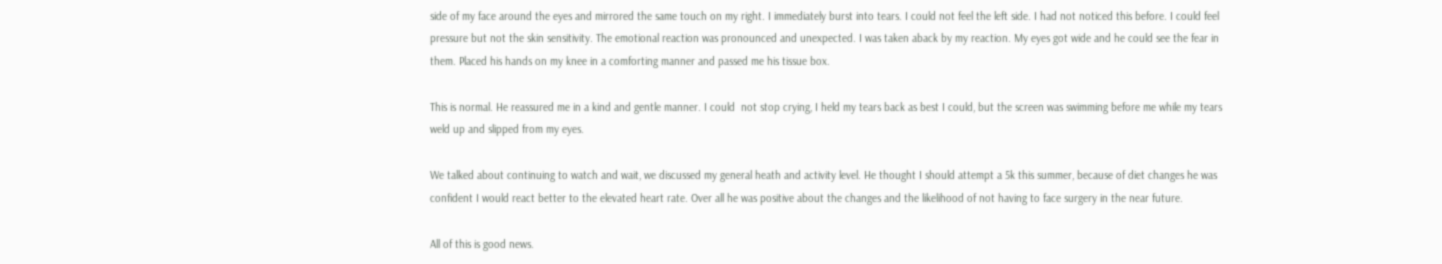side of my face around the eyes and mirrored the same touch on my right. I immediately burst into tears. I could not feel the left side. I had not noticed this before. I could feel pressure but not the skin sensitivity. The emotional reaction was pronounced and unexpected. I was taken aback by my reaction. My eyes got wide and he could see the fear in them. Placed his hands on my knee in a comforting manner and passed me his tissue box.

This is normal. He reassured me in a kind and gentle manner. I could  not stop crying, I held my tears back as best I could, but the screen was swimming before me while my tears weld up and slipped from my eyes.

We talked about continuing to watch and wait, we discussed my general heath and activity level. He thought I should attempt a 5k this summer, because of diet changes he was confident I would react better to the elevated heart rate. Over all he was positive about the changes and the likelihood of not having to face surgery in the near future.

All of this is good news.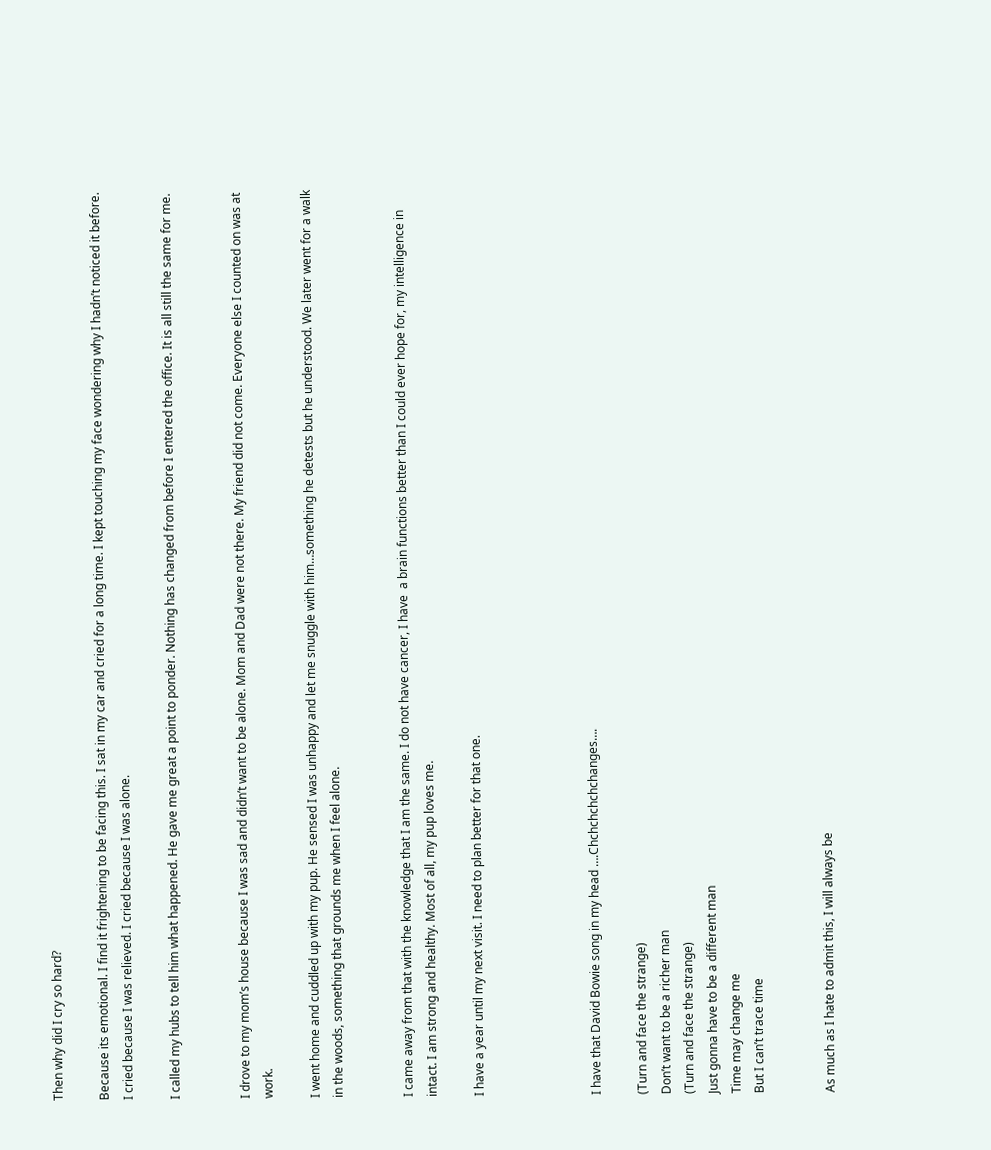Then why did I cry so hard?

Because its emotional. I find it frightening to be facing this. I sat in my car and cried for a long time. I kept touching my face wondering why I hadn’t noticed it before. I cried because I was relieved. I cried because I was alone.

I called my hubs to tell him what happened. He gave me great a point to ponder. Nothing has changed from before I entered the office. It is all still the same for me.


I drove to my mom’s house because I was sad and didn’t want to be alone. Mom and Dad were not there. My friend did not come. Everyone else I counted on was at work.

I went home and cuddled up with my pup. He sensed I was unhappy and let me snuggle with him…something he detests but he understood. We later went for a walk in the woods, something that grounds me when I feel alone.


I came away from that with the knowledge that I am the same. I do not have cancer, I have  a brain functions better than I could ever hope for, my intelligence in intact. I am strong and healthy. Most of all, my pup loves me.

I have a year until my next visit. I need to plan better for that one.




I have that David Bowie song in my head ….Chchchchchchanges….

(Turn and face the strange)
Don’t want to be a richer man
(Turn and face the strange)
Just gonna have to be a different man
Time may change me
But I can’t trace time


As much as I hate to admit this, I will always be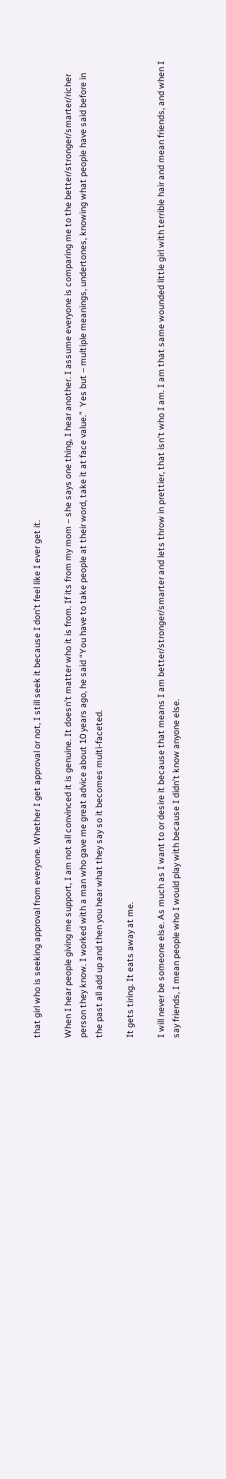that girl who is seeking approval from everyone. Whether I get approval or not, I still seek it because I don’t feel like I ever get it.

When I hear people giving me support, I am not all convinced it is genuine. It doesn’t matter who it is from. If its from my mom – she says one thing, I hear another. I assume everyone is comparing me to the better/stronger/smarter/richer person they know. I worked with a man who gave me great advice about 10 years ago, he said “You have to take people at their word, take it at face value.”  Yes but – multiple meanings, undertones, knowing what people have said before in the past all add up and then you hear what they say so it becomes multi-faceted.

It gets tiring. It eats away at me.

I will never be someone else. As much as I want to or desire it because that means I am better/stronger/smarter and lets throw in prettier, that isn’t who I am. I am that same wounded little girl with terrible hair and mean friends, and when I say friends, I mean people who I would play with because I didn’t know anyone else.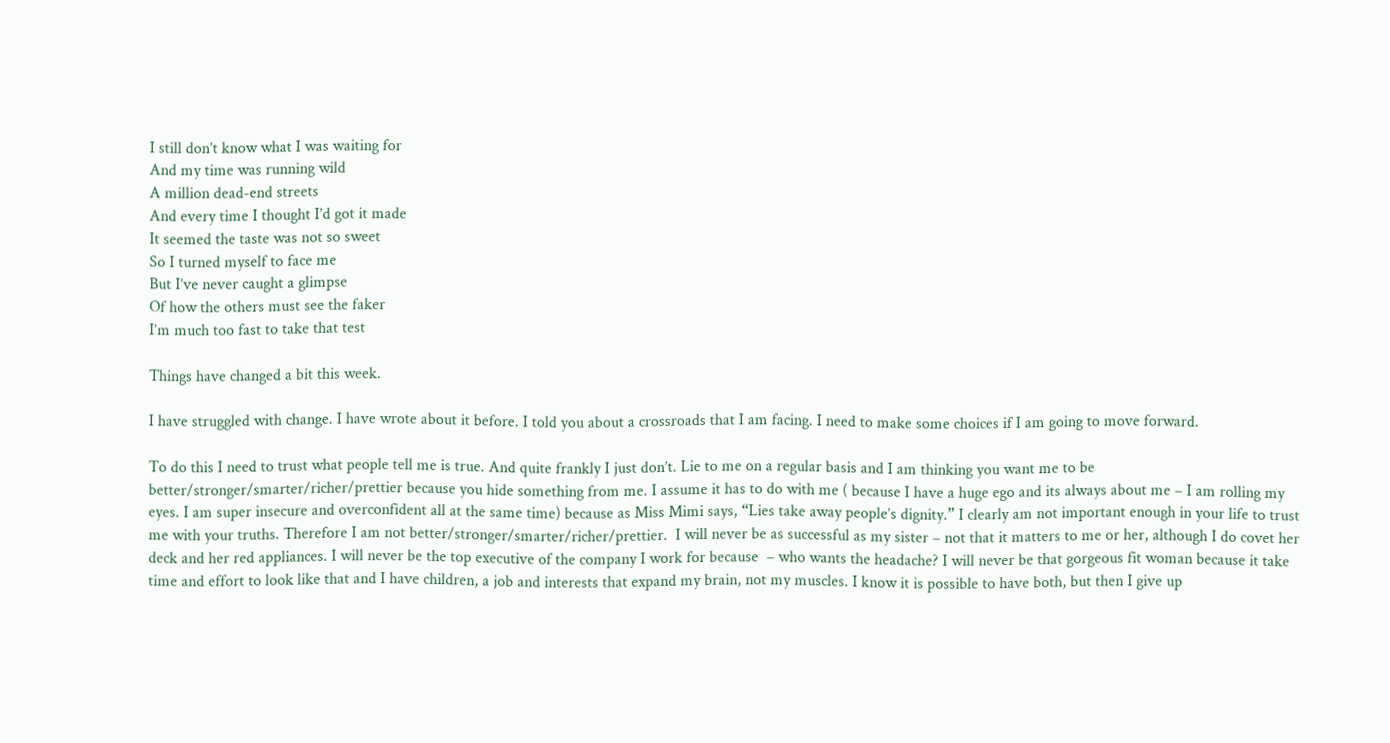I still don’t know what I was waiting for
And my time was running wild
A million dead-end streets
And every time I thought I’d got it made
It seemed the taste was not so sweet
So I turned myself to face me
But I’ve never caught a glimpse
Of how the others must see the faker
I’m much too fast to take that test

Things have changed a bit this week.

I have struggled with change. I have wrote about it before. I told you about a crossroads that I am facing. I need to make some choices if I am going to move forward.

To do this I need to trust what people tell me is true. And quite frankly I just don’t. Lie to me on a regular basis and I am thinking you want me to be better/stronger/smarter/richer/prettier because you hide something from me. I assume it has to do with me ( because I have a huge ego and its always about me – I am rolling my eyes. I am super insecure and overconfident all at the same time) because as Miss Mimi says, “Lies take away people’s dignity.” I clearly am not important enough in your life to trust me with your truths. Therefore I am not better/stronger/smarter/richer/prettier.  I will never be as successful as my sister – not that it matters to me or her, although I do covet her deck and her red appliances. I will never be the top executive of the company I work for because  – who wants the headache? I will never be that gorgeous fit woman because it take time and effort to look like that and I have children, a job and interests that expand my brain, not my muscles. I know it is possible to have both, but then I give up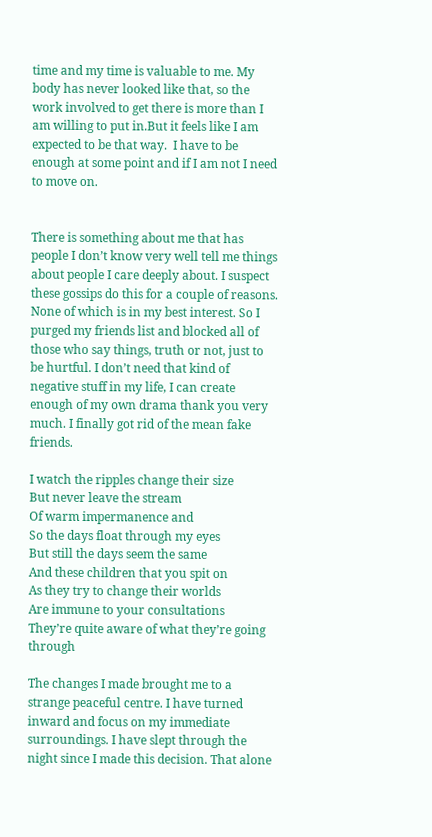time and my time is valuable to me. My body has never looked like that, so the work involved to get there is more than I am willing to put in.But it feels like I am expected to be that way.  I have to be enough at some point and if I am not I need to move on.


There is something about me that has people I don’t know very well tell me things about people I care deeply about. I suspect these gossips do this for a couple of reasons. None of which is in my best interest. So I purged my friends list and blocked all of those who say things, truth or not, just to be hurtful. I don’t need that kind of negative stuff in my life, I can create enough of my own drama thank you very much. I finally got rid of the mean fake friends.

I watch the ripples change their size
But never leave the stream
Of warm impermanence and
So the days float through my eyes
But still the days seem the same
And these children that you spit on
As they try to change their worlds
Are immune to your consultations
They’re quite aware of what they’re going through

The changes I made brought me to a strange peaceful centre. I have turned inward and focus on my immediate surroundings. I have slept through the night since I made this decision. That alone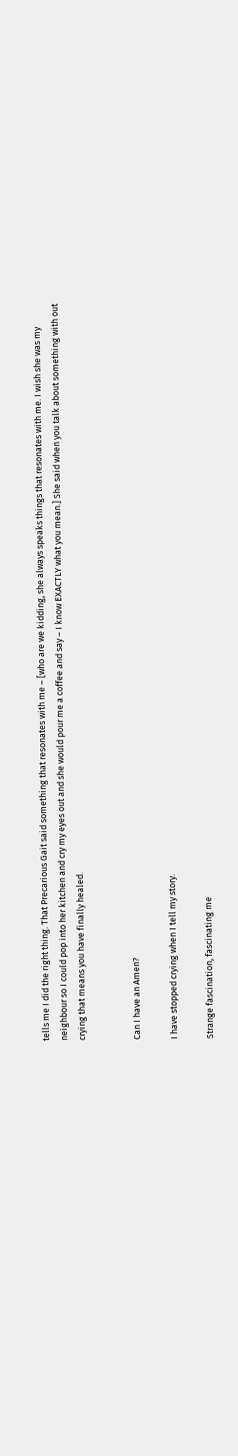tells me I did the right thing. That Precarious Gait said something that resonates with me – [who are we kidding, she always speaks things that resonates with me. I wish she was my neighbour so I could pop into her kitchen and cry my eyes out and she would pour me a coffee and say – I know EXACTLY what you mean.] She said when you talk about something with out crying that means you have finally healed.


Can I have an Amen?

I have stopped crying when I tell my story.

Strange fascination, fascinating me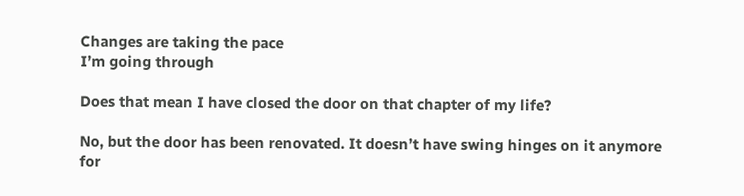Changes are taking the pace
I’m going through

Does that mean I have closed the door on that chapter of my life?

No, but the door has been renovated. It doesn’t have swing hinges on it anymore for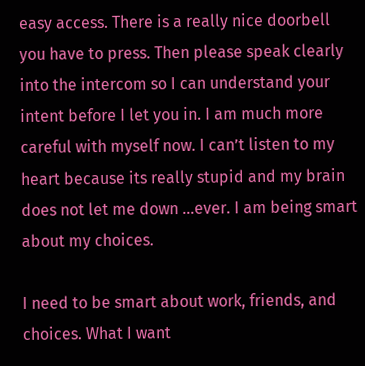easy access. There is a really nice doorbell you have to press. Then please speak clearly into the intercom so I can understand your intent before I let you in. I am much more careful with myself now. I can’t listen to my heart because its really stupid and my brain does not let me down …ever. I am being smart about my choices.

I need to be smart about work, friends, and choices. What I want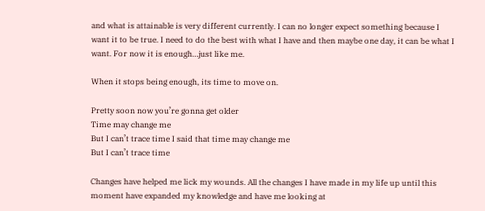and what is attainable is very different currently. I can no longer expect something because I want it to be true. I need to do the best with what I have and then maybe one day, it can be what I want. For now it is enough…just like me.

When it stops being enough, its time to move on.

Pretty soon now you’re gonna get older
Time may change me
But I can’t trace time I said that time may change me
But I can’t trace time

Changes have helped me lick my wounds. All the changes I have made in my life up until this moment have expanded my knowledge and have me looking at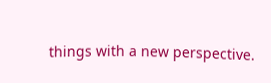things with a new perspective.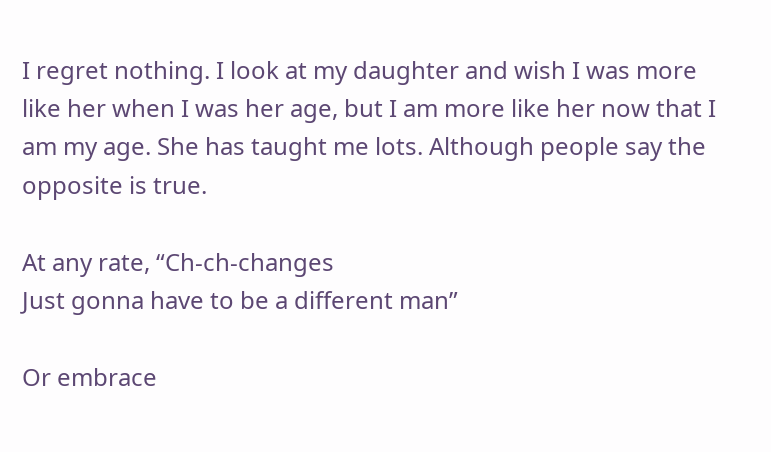I regret nothing. I look at my daughter and wish I was more like her when I was her age, but I am more like her now that I am my age. She has taught me lots. Although people say the opposite is true.

At any rate, “Ch-ch-changes
Just gonna have to be a different man”

Or embrace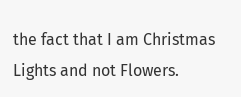the fact that I am Christmas Lights and not Flowers.